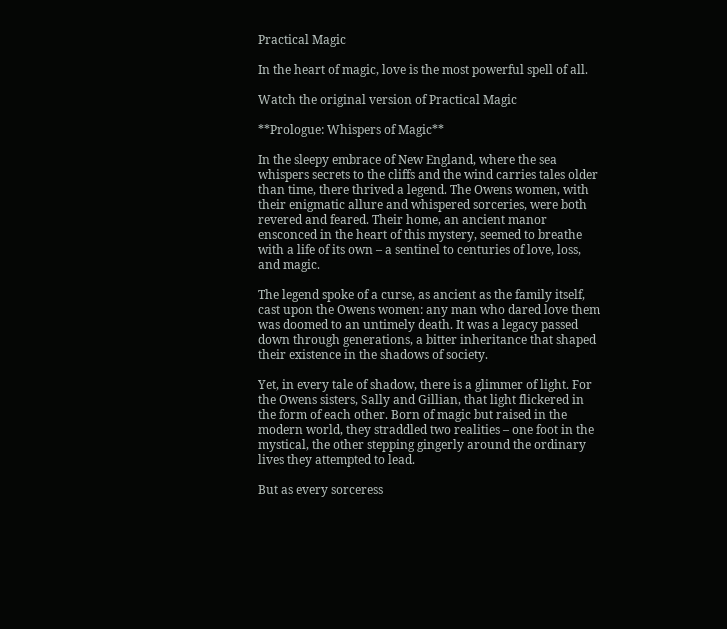Practical Magic

In the heart of magic, love is the most powerful spell of all.

Watch the original version of Practical Magic

**Prologue: Whispers of Magic**

In the sleepy embrace of New England, where the sea whispers secrets to the cliffs and the wind carries tales older than time, there thrived a legend. The Owens women, with their enigmatic allure and whispered sorceries, were both revered and feared. Their home, an ancient manor ensconced in the heart of this mystery, seemed to breathe with a life of its own – a sentinel to centuries of love, loss, and magic.

The legend spoke of a curse, as ancient as the family itself, cast upon the Owens women: any man who dared love them was doomed to an untimely death. It was a legacy passed down through generations, a bitter inheritance that shaped their existence in the shadows of society.

Yet, in every tale of shadow, there is a glimmer of light. For the Owens sisters, Sally and Gillian, that light flickered in the form of each other. Born of magic but raised in the modern world, they straddled two realities – one foot in the mystical, the other stepping gingerly around the ordinary lives they attempted to lead.

But as every sorceress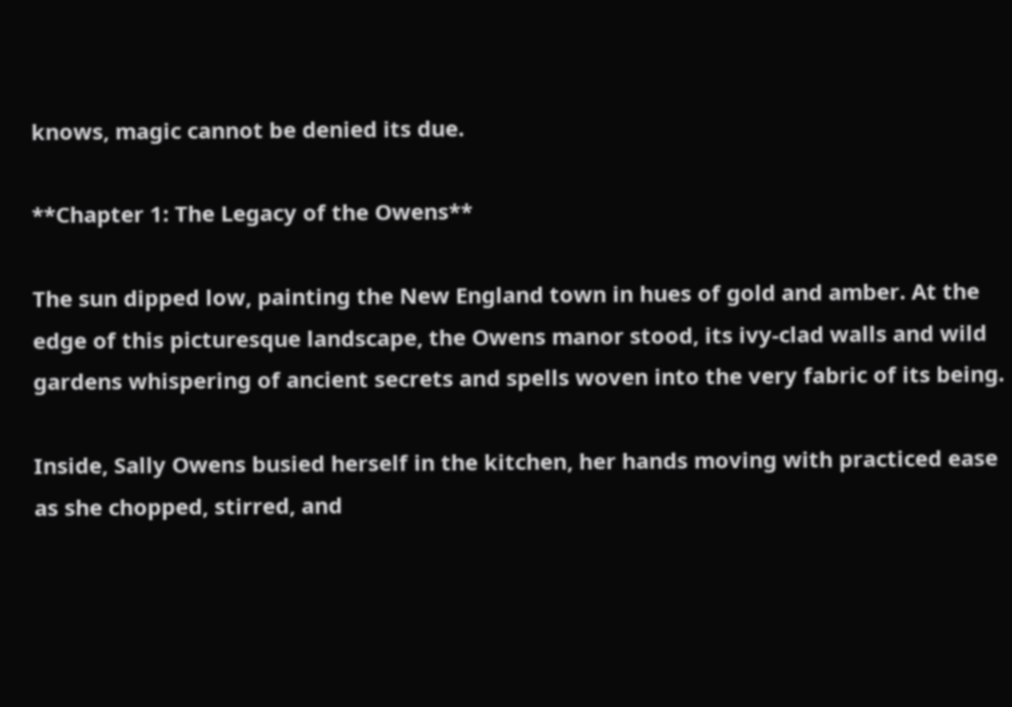knows, magic cannot be denied its due.

**Chapter 1: The Legacy of the Owens**

The sun dipped low, painting the New England town in hues of gold and amber. At the edge of this picturesque landscape, the Owens manor stood, its ivy-clad walls and wild gardens whispering of ancient secrets and spells woven into the very fabric of its being.

Inside, Sally Owens busied herself in the kitchen, her hands moving with practiced ease as she chopped, stirred, and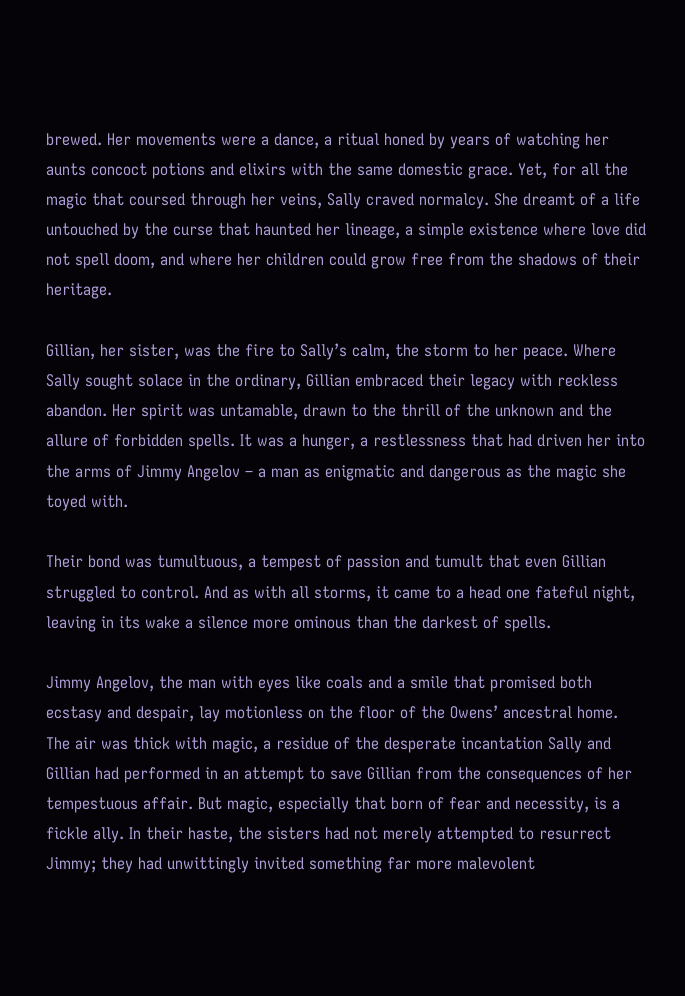brewed. Her movements were a dance, a ritual honed by years of watching her aunts concoct potions and elixirs with the same domestic grace. Yet, for all the magic that coursed through her veins, Sally craved normalcy. She dreamt of a life untouched by the curse that haunted her lineage, a simple existence where love did not spell doom, and where her children could grow free from the shadows of their heritage.

Gillian, her sister, was the fire to Sally’s calm, the storm to her peace. Where Sally sought solace in the ordinary, Gillian embraced their legacy with reckless abandon. Her spirit was untamable, drawn to the thrill of the unknown and the allure of forbidden spells. It was a hunger, a restlessness that had driven her into the arms of Jimmy Angelov – a man as enigmatic and dangerous as the magic she toyed with.

Their bond was tumultuous, a tempest of passion and tumult that even Gillian struggled to control. And as with all storms, it came to a head one fateful night, leaving in its wake a silence more ominous than the darkest of spells.

Jimmy Angelov, the man with eyes like coals and a smile that promised both ecstasy and despair, lay motionless on the floor of the Owens’ ancestral home. The air was thick with magic, a residue of the desperate incantation Sally and Gillian had performed in an attempt to save Gillian from the consequences of her tempestuous affair. But magic, especially that born of fear and necessity, is a fickle ally. In their haste, the sisters had not merely attempted to resurrect Jimmy; they had unwittingly invited something far more malevolent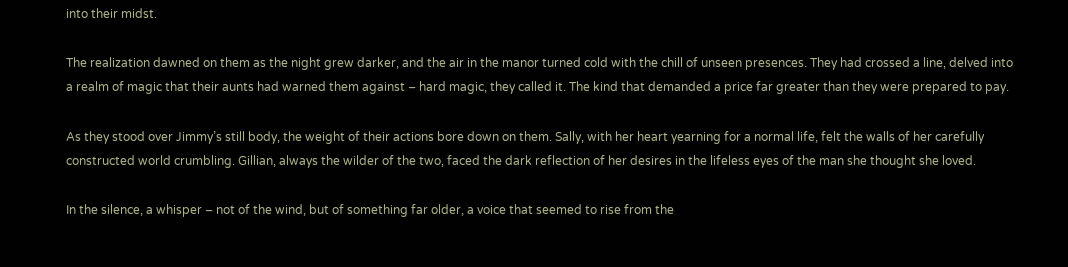into their midst.

The realization dawned on them as the night grew darker, and the air in the manor turned cold with the chill of unseen presences. They had crossed a line, delved into a realm of magic that their aunts had warned them against – hard magic, they called it. The kind that demanded a price far greater than they were prepared to pay.

As they stood over Jimmy’s still body, the weight of their actions bore down on them. Sally, with her heart yearning for a normal life, felt the walls of her carefully constructed world crumbling. Gillian, always the wilder of the two, faced the dark reflection of her desires in the lifeless eyes of the man she thought she loved.

In the silence, a whisper – not of the wind, but of something far older, a voice that seemed to rise from the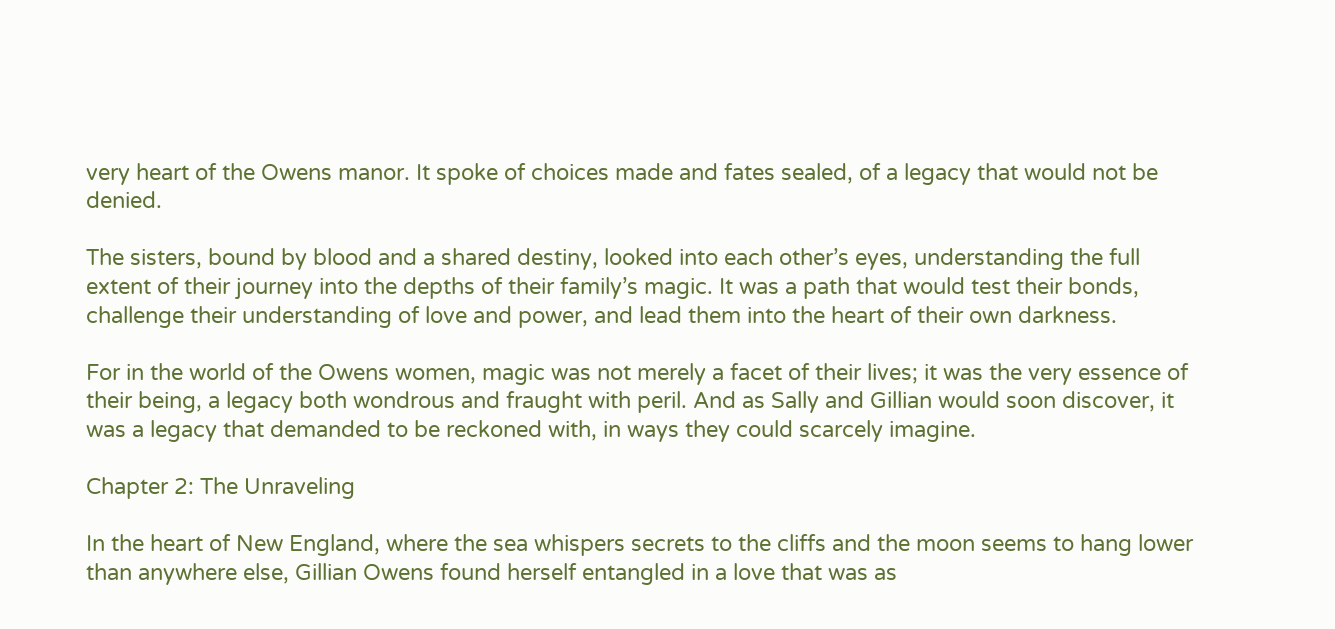very heart of the Owens manor. It spoke of choices made and fates sealed, of a legacy that would not be denied.

The sisters, bound by blood and a shared destiny, looked into each other’s eyes, understanding the full extent of their journey into the depths of their family’s magic. It was a path that would test their bonds, challenge their understanding of love and power, and lead them into the heart of their own darkness.

For in the world of the Owens women, magic was not merely a facet of their lives; it was the very essence of their being, a legacy both wondrous and fraught with peril. And as Sally and Gillian would soon discover, it was a legacy that demanded to be reckoned with, in ways they could scarcely imagine.

Chapter 2: The Unraveling

In the heart of New England, where the sea whispers secrets to the cliffs and the moon seems to hang lower than anywhere else, Gillian Owens found herself entangled in a love that was as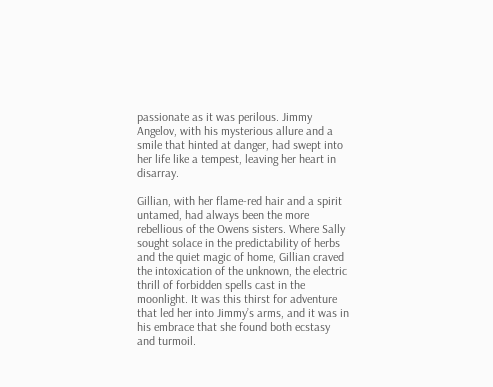passionate as it was perilous. Jimmy Angelov, with his mysterious allure and a smile that hinted at danger, had swept into her life like a tempest, leaving her heart in disarray.

Gillian, with her flame-red hair and a spirit untamed, had always been the more rebellious of the Owens sisters. Where Sally sought solace in the predictability of herbs and the quiet magic of home, Gillian craved the intoxication of the unknown, the electric thrill of forbidden spells cast in the moonlight. It was this thirst for adventure that led her into Jimmy’s arms, and it was in his embrace that she found both ecstasy and turmoil.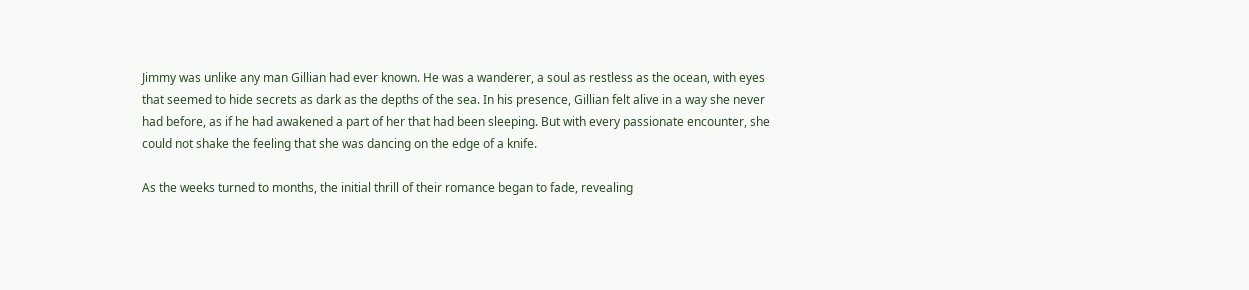Jimmy was unlike any man Gillian had ever known. He was a wanderer, a soul as restless as the ocean, with eyes that seemed to hide secrets as dark as the depths of the sea. In his presence, Gillian felt alive in a way she never had before, as if he had awakened a part of her that had been sleeping. But with every passionate encounter, she could not shake the feeling that she was dancing on the edge of a knife.

As the weeks turned to months, the initial thrill of their romance began to fade, revealing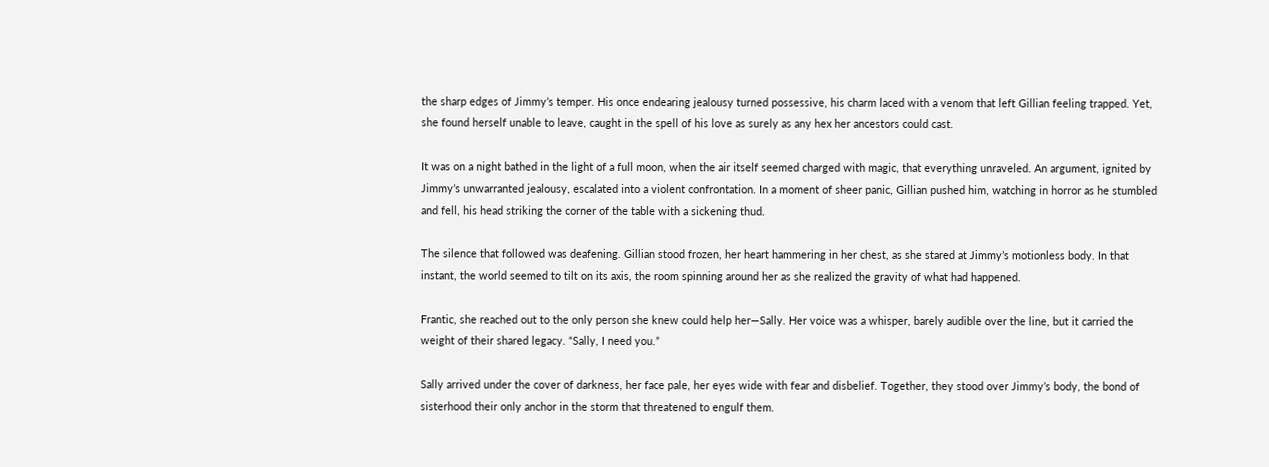the sharp edges of Jimmy’s temper. His once endearing jealousy turned possessive, his charm laced with a venom that left Gillian feeling trapped. Yet, she found herself unable to leave, caught in the spell of his love as surely as any hex her ancestors could cast.

It was on a night bathed in the light of a full moon, when the air itself seemed charged with magic, that everything unraveled. An argument, ignited by Jimmy’s unwarranted jealousy, escalated into a violent confrontation. In a moment of sheer panic, Gillian pushed him, watching in horror as he stumbled and fell, his head striking the corner of the table with a sickening thud.

The silence that followed was deafening. Gillian stood frozen, her heart hammering in her chest, as she stared at Jimmy’s motionless body. In that instant, the world seemed to tilt on its axis, the room spinning around her as she realized the gravity of what had happened.

Frantic, she reached out to the only person she knew could help her—Sally. Her voice was a whisper, barely audible over the line, but it carried the weight of their shared legacy. “Sally, I need you.”

Sally arrived under the cover of darkness, her face pale, her eyes wide with fear and disbelief. Together, they stood over Jimmy’s body, the bond of sisterhood their only anchor in the storm that threatened to engulf them.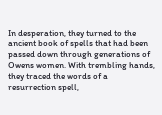In desperation, they turned to the ancient book of spells that had been passed down through generations of Owens women. With trembling hands, they traced the words of a resurrection spell,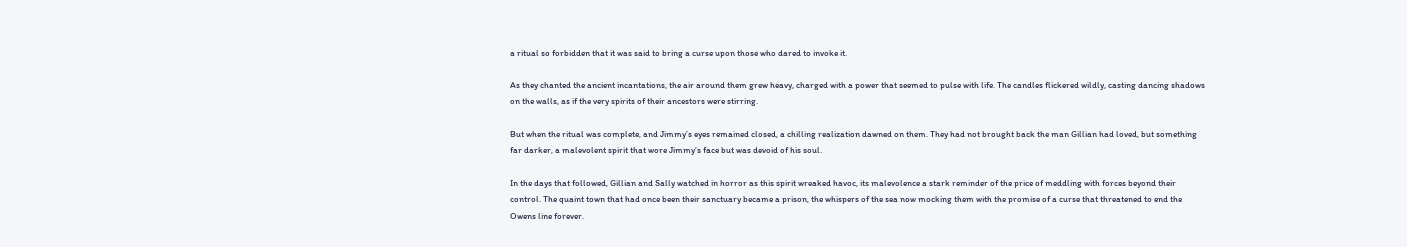a ritual so forbidden that it was said to bring a curse upon those who dared to invoke it.

As they chanted the ancient incantations, the air around them grew heavy, charged with a power that seemed to pulse with life. The candles flickered wildly, casting dancing shadows on the walls, as if the very spirits of their ancestors were stirring.

But when the ritual was complete, and Jimmy’s eyes remained closed, a chilling realization dawned on them. They had not brought back the man Gillian had loved, but something far darker, a malevolent spirit that wore Jimmy’s face but was devoid of his soul.

In the days that followed, Gillian and Sally watched in horror as this spirit wreaked havoc, its malevolence a stark reminder of the price of meddling with forces beyond their control. The quaint town that had once been their sanctuary became a prison, the whispers of the sea now mocking them with the promise of a curse that threatened to end the Owens line forever.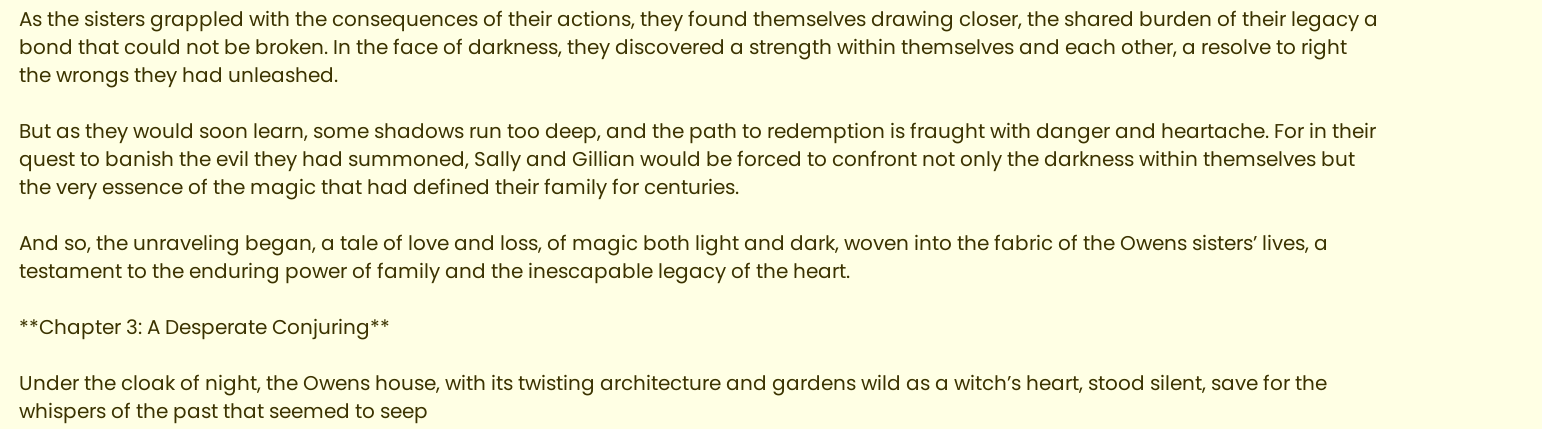As the sisters grappled with the consequences of their actions, they found themselves drawing closer, the shared burden of their legacy a bond that could not be broken. In the face of darkness, they discovered a strength within themselves and each other, a resolve to right the wrongs they had unleashed.

But as they would soon learn, some shadows run too deep, and the path to redemption is fraught with danger and heartache. For in their quest to banish the evil they had summoned, Sally and Gillian would be forced to confront not only the darkness within themselves but the very essence of the magic that had defined their family for centuries.

And so, the unraveling began, a tale of love and loss, of magic both light and dark, woven into the fabric of the Owens sisters’ lives, a testament to the enduring power of family and the inescapable legacy of the heart.

**Chapter 3: A Desperate Conjuring**

Under the cloak of night, the Owens house, with its twisting architecture and gardens wild as a witch’s heart, stood silent, save for the whispers of the past that seemed to seep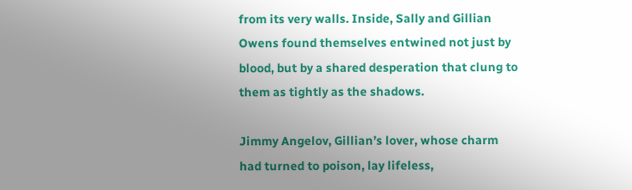from its very walls. Inside, Sally and Gillian Owens found themselves entwined not just by blood, but by a shared desperation that clung to them as tightly as the shadows.

Jimmy Angelov, Gillian’s lover, whose charm had turned to poison, lay lifeless,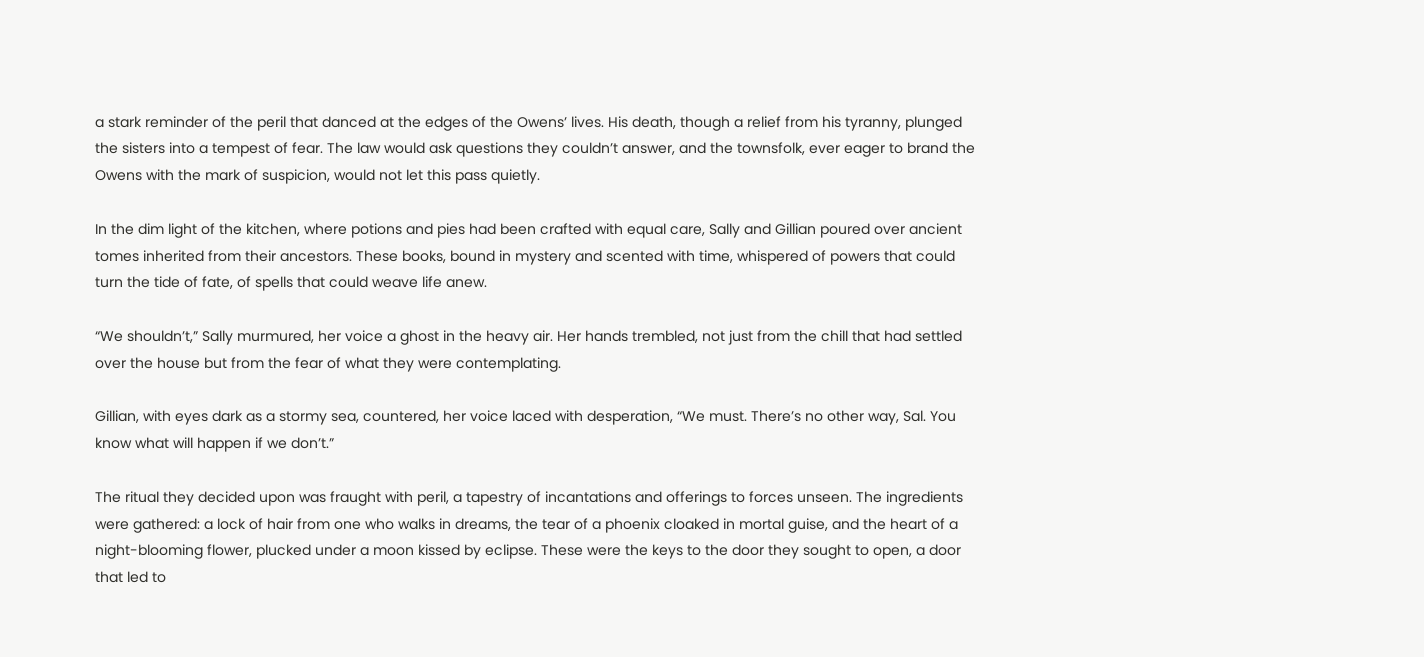a stark reminder of the peril that danced at the edges of the Owens’ lives. His death, though a relief from his tyranny, plunged the sisters into a tempest of fear. The law would ask questions they couldn’t answer, and the townsfolk, ever eager to brand the Owens with the mark of suspicion, would not let this pass quietly.

In the dim light of the kitchen, where potions and pies had been crafted with equal care, Sally and Gillian poured over ancient tomes inherited from their ancestors. These books, bound in mystery and scented with time, whispered of powers that could turn the tide of fate, of spells that could weave life anew.

“We shouldn’t,” Sally murmured, her voice a ghost in the heavy air. Her hands trembled, not just from the chill that had settled over the house but from the fear of what they were contemplating.

Gillian, with eyes dark as a stormy sea, countered, her voice laced with desperation, “We must. There’s no other way, Sal. You know what will happen if we don’t.”

The ritual they decided upon was fraught with peril, a tapestry of incantations and offerings to forces unseen. The ingredients were gathered: a lock of hair from one who walks in dreams, the tear of a phoenix cloaked in mortal guise, and the heart of a night-blooming flower, plucked under a moon kissed by eclipse. These were the keys to the door they sought to open, a door that led to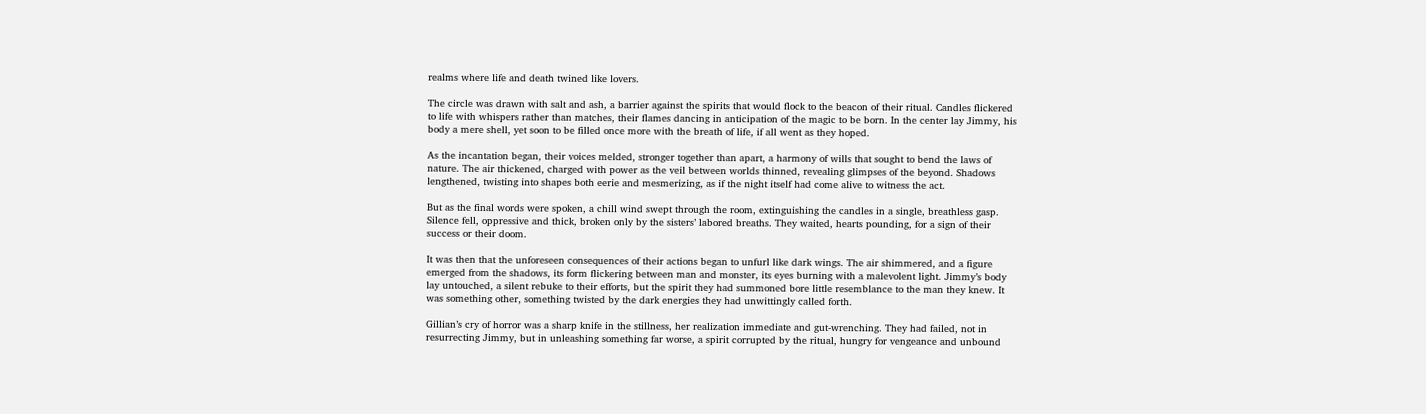realms where life and death twined like lovers.

The circle was drawn with salt and ash, a barrier against the spirits that would flock to the beacon of their ritual. Candles flickered to life with whispers rather than matches, their flames dancing in anticipation of the magic to be born. In the center lay Jimmy, his body a mere shell, yet soon to be filled once more with the breath of life, if all went as they hoped.

As the incantation began, their voices melded, stronger together than apart, a harmony of wills that sought to bend the laws of nature. The air thickened, charged with power as the veil between worlds thinned, revealing glimpses of the beyond. Shadows lengthened, twisting into shapes both eerie and mesmerizing, as if the night itself had come alive to witness the act.

But as the final words were spoken, a chill wind swept through the room, extinguishing the candles in a single, breathless gasp. Silence fell, oppressive and thick, broken only by the sisters’ labored breaths. They waited, hearts pounding, for a sign of their success or their doom.

It was then that the unforeseen consequences of their actions began to unfurl like dark wings. The air shimmered, and a figure emerged from the shadows, its form flickering between man and monster, its eyes burning with a malevolent light. Jimmy’s body lay untouched, a silent rebuke to their efforts, but the spirit they had summoned bore little resemblance to the man they knew. It was something other, something twisted by the dark energies they had unwittingly called forth.

Gillian’s cry of horror was a sharp knife in the stillness, her realization immediate and gut-wrenching. They had failed, not in resurrecting Jimmy, but in unleashing something far worse, a spirit corrupted by the ritual, hungry for vengeance and unbound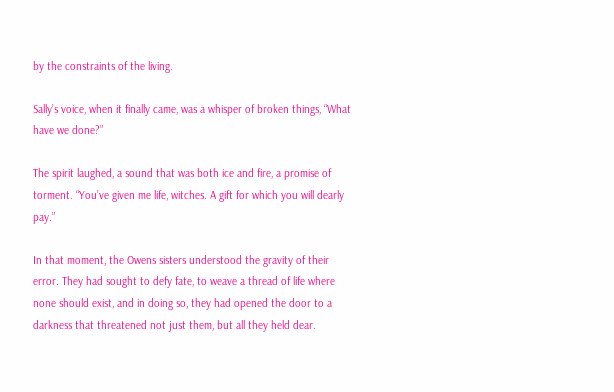by the constraints of the living.

Sally’s voice, when it finally came, was a whisper of broken things, “What have we done?”

The spirit laughed, a sound that was both ice and fire, a promise of torment. “You’ve given me life, witches. A gift for which you will dearly pay.”

In that moment, the Owens sisters understood the gravity of their error. They had sought to defy fate, to weave a thread of life where none should exist, and in doing so, they had opened the door to a darkness that threatened not just them, but all they held dear.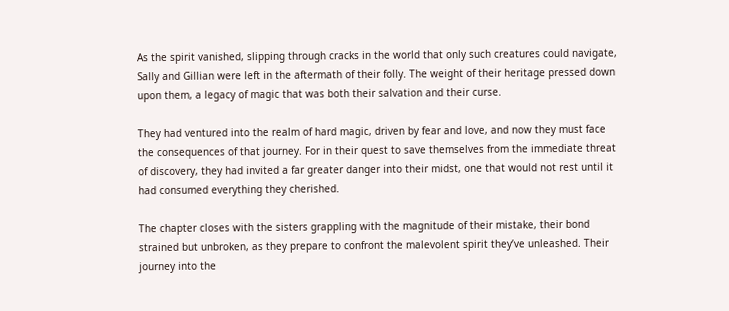As the spirit vanished, slipping through cracks in the world that only such creatures could navigate, Sally and Gillian were left in the aftermath of their folly. The weight of their heritage pressed down upon them, a legacy of magic that was both their salvation and their curse.

They had ventured into the realm of hard magic, driven by fear and love, and now they must face the consequences of that journey. For in their quest to save themselves from the immediate threat of discovery, they had invited a far greater danger into their midst, one that would not rest until it had consumed everything they cherished.

The chapter closes with the sisters grappling with the magnitude of their mistake, their bond strained but unbroken, as they prepare to confront the malevolent spirit they’ve unleashed. Their journey into the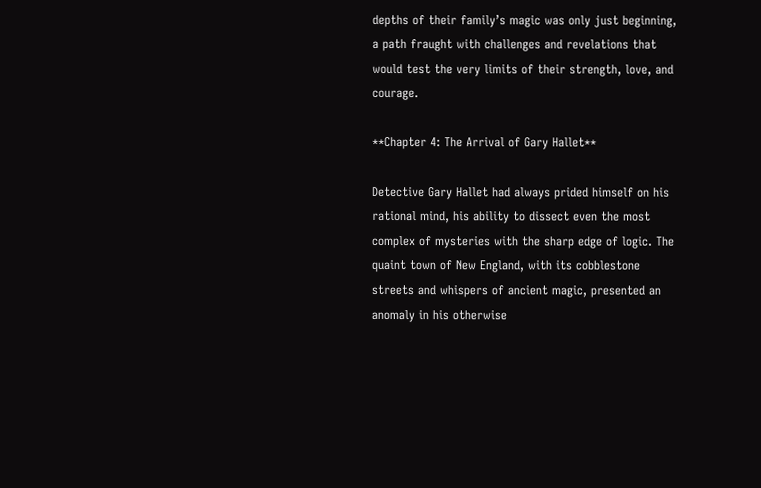depths of their family’s magic was only just beginning, a path fraught with challenges and revelations that would test the very limits of their strength, love, and courage.

**Chapter 4: The Arrival of Gary Hallet**

Detective Gary Hallet had always prided himself on his rational mind, his ability to dissect even the most complex of mysteries with the sharp edge of logic. The quaint town of New England, with its cobblestone streets and whispers of ancient magic, presented an anomaly in his otherwise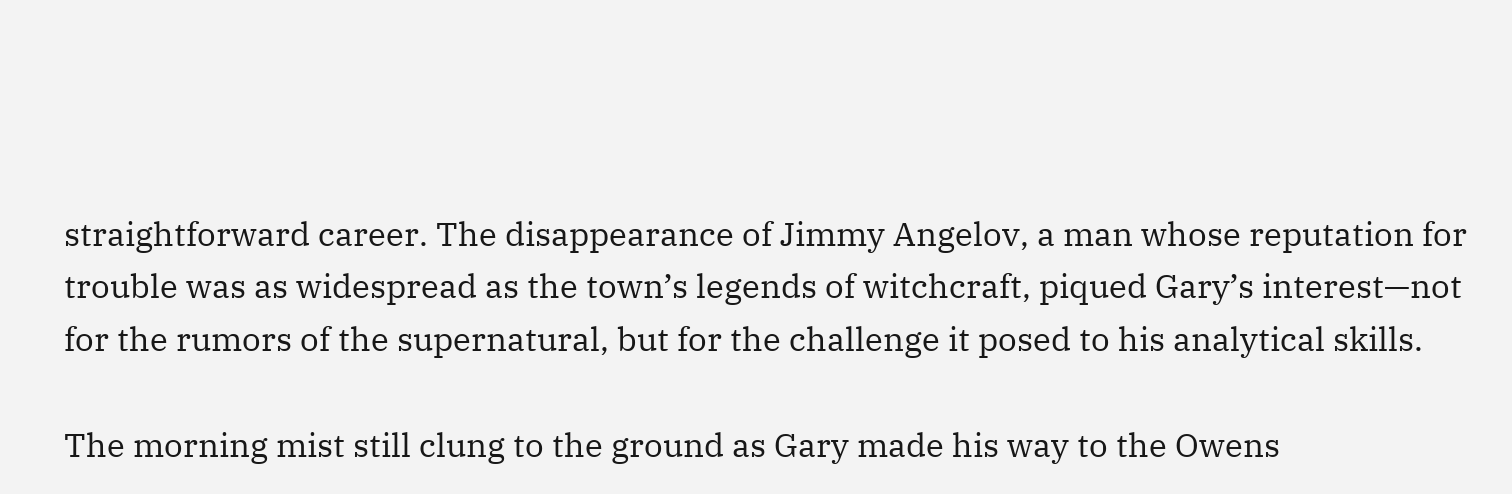straightforward career. The disappearance of Jimmy Angelov, a man whose reputation for trouble was as widespread as the town’s legends of witchcraft, piqued Gary’s interest—not for the rumors of the supernatural, but for the challenge it posed to his analytical skills.

The morning mist still clung to the ground as Gary made his way to the Owens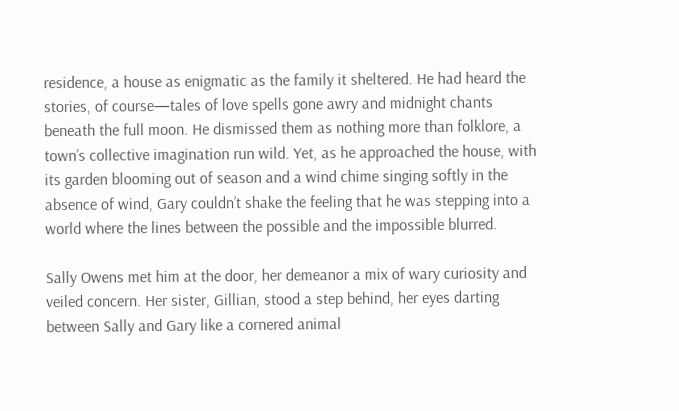residence, a house as enigmatic as the family it sheltered. He had heard the stories, of course—tales of love spells gone awry and midnight chants beneath the full moon. He dismissed them as nothing more than folklore, a town’s collective imagination run wild. Yet, as he approached the house, with its garden blooming out of season and a wind chime singing softly in the absence of wind, Gary couldn’t shake the feeling that he was stepping into a world where the lines between the possible and the impossible blurred.

Sally Owens met him at the door, her demeanor a mix of wary curiosity and veiled concern. Her sister, Gillian, stood a step behind, her eyes darting between Sally and Gary like a cornered animal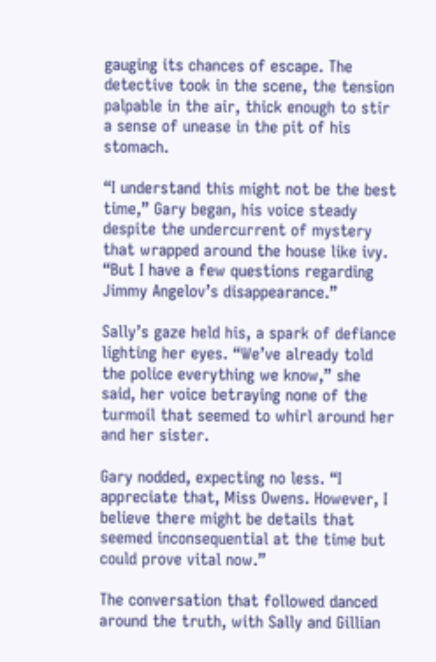gauging its chances of escape. The detective took in the scene, the tension palpable in the air, thick enough to stir a sense of unease in the pit of his stomach.

“I understand this might not be the best time,” Gary began, his voice steady despite the undercurrent of mystery that wrapped around the house like ivy. “But I have a few questions regarding Jimmy Angelov’s disappearance.”

Sally’s gaze held his, a spark of defiance lighting her eyes. “We’ve already told the police everything we know,” she said, her voice betraying none of the turmoil that seemed to whirl around her and her sister.

Gary nodded, expecting no less. “I appreciate that, Miss Owens. However, I believe there might be details that seemed inconsequential at the time but could prove vital now.”

The conversation that followed danced around the truth, with Sally and Gillian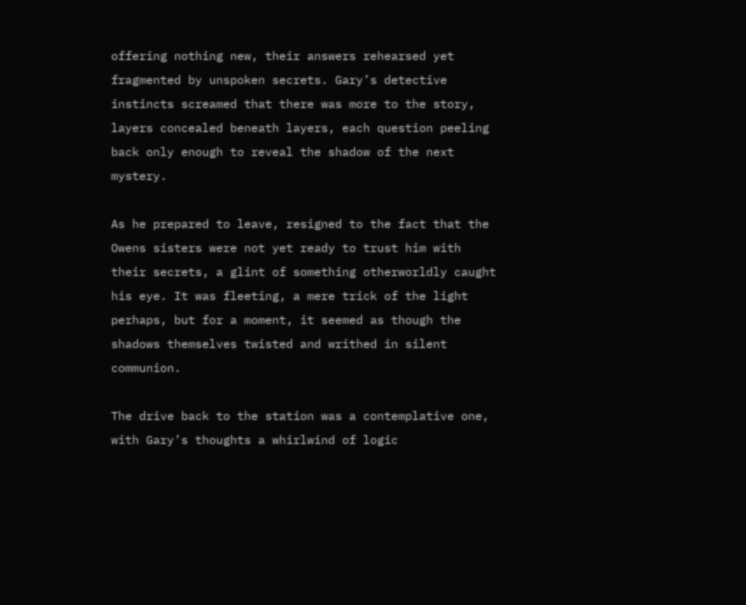offering nothing new, their answers rehearsed yet fragmented by unspoken secrets. Gary’s detective instincts screamed that there was more to the story, layers concealed beneath layers, each question peeling back only enough to reveal the shadow of the next mystery.

As he prepared to leave, resigned to the fact that the Owens sisters were not yet ready to trust him with their secrets, a glint of something otherworldly caught his eye. It was fleeting, a mere trick of the light perhaps, but for a moment, it seemed as though the shadows themselves twisted and writhed in silent communion.

The drive back to the station was a contemplative one, with Gary’s thoughts a whirlwind of logic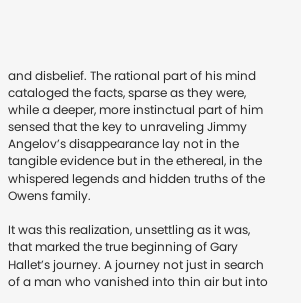and disbelief. The rational part of his mind cataloged the facts, sparse as they were, while a deeper, more instinctual part of him sensed that the key to unraveling Jimmy Angelov’s disappearance lay not in the tangible evidence but in the ethereal, in the whispered legends and hidden truths of the Owens family.

It was this realization, unsettling as it was, that marked the true beginning of Gary Hallet’s journey. A journey not just in search of a man who vanished into thin air but into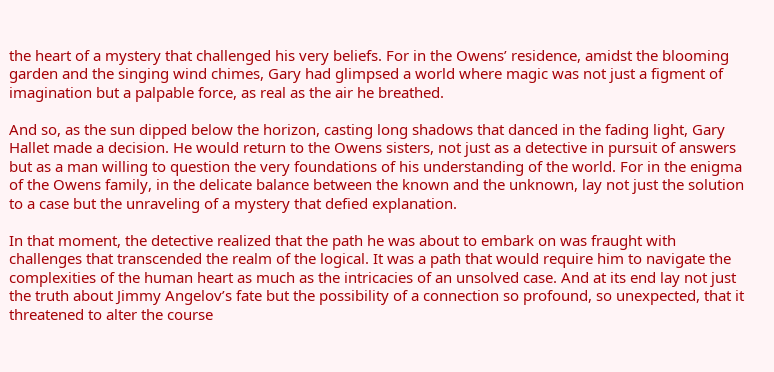the heart of a mystery that challenged his very beliefs. For in the Owens’ residence, amidst the blooming garden and the singing wind chimes, Gary had glimpsed a world where magic was not just a figment of imagination but a palpable force, as real as the air he breathed.

And so, as the sun dipped below the horizon, casting long shadows that danced in the fading light, Gary Hallet made a decision. He would return to the Owens sisters, not just as a detective in pursuit of answers but as a man willing to question the very foundations of his understanding of the world. For in the enigma of the Owens family, in the delicate balance between the known and the unknown, lay not just the solution to a case but the unraveling of a mystery that defied explanation.

In that moment, the detective realized that the path he was about to embark on was fraught with challenges that transcended the realm of the logical. It was a path that would require him to navigate the complexities of the human heart as much as the intricacies of an unsolved case. And at its end lay not just the truth about Jimmy Angelov’s fate but the possibility of a connection so profound, so unexpected, that it threatened to alter the course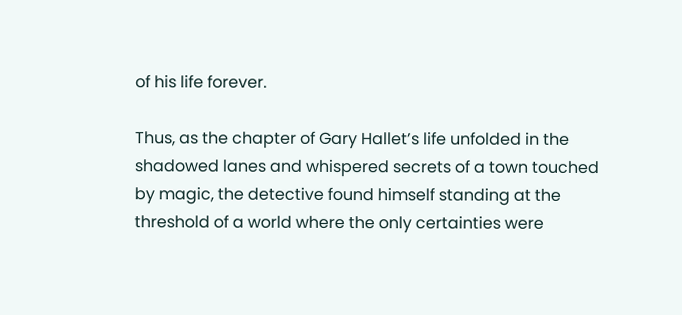of his life forever.

Thus, as the chapter of Gary Hallet’s life unfolded in the shadowed lanes and whispered secrets of a town touched by magic, the detective found himself standing at the threshold of a world where the only certainties were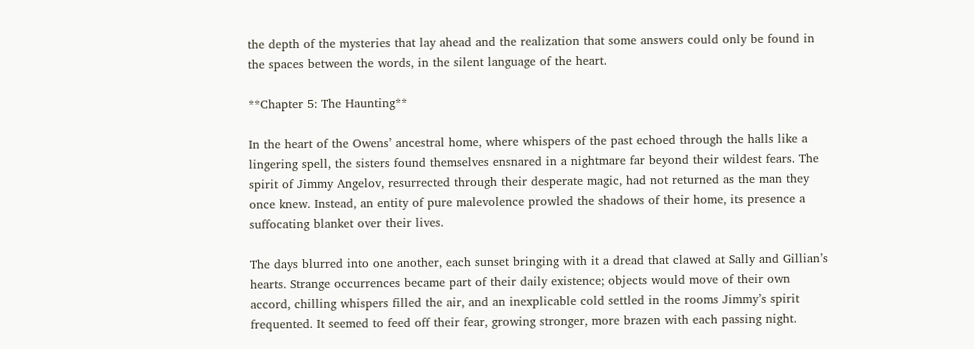the depth of the mysteries that lay ahead and the realization that some answers could only be found in the spaces between the words, in the silent language of the heart.

**Chapter 5: The Haunting**

In the heart of the Owens’ ancestral home, where whispers of the past echoed through the halls like a lingering spell, the sisters found themselves ensnared in a nightmare far beyond their wildest fears. The spirit of Jimmy Angelov, resurrected through their desperate magic, had not returned as the man they once knew. Instead, an entity of pure malevolence prowled the shadows of their home, its presence a suffocating blanket over their lives.

The days blurred into one another, each sunset bringing with it a dread that clawed at Sally and Gillian’s hearts. Strange occurrences became part of their daily existence; objects would move of their own accord, chilling whispers filled the air, and an inexplicable cold settled in the rooms Jimmy’s spirit frequented. It seemed to feed off their fear, growing stronger, more brazen with each passing night.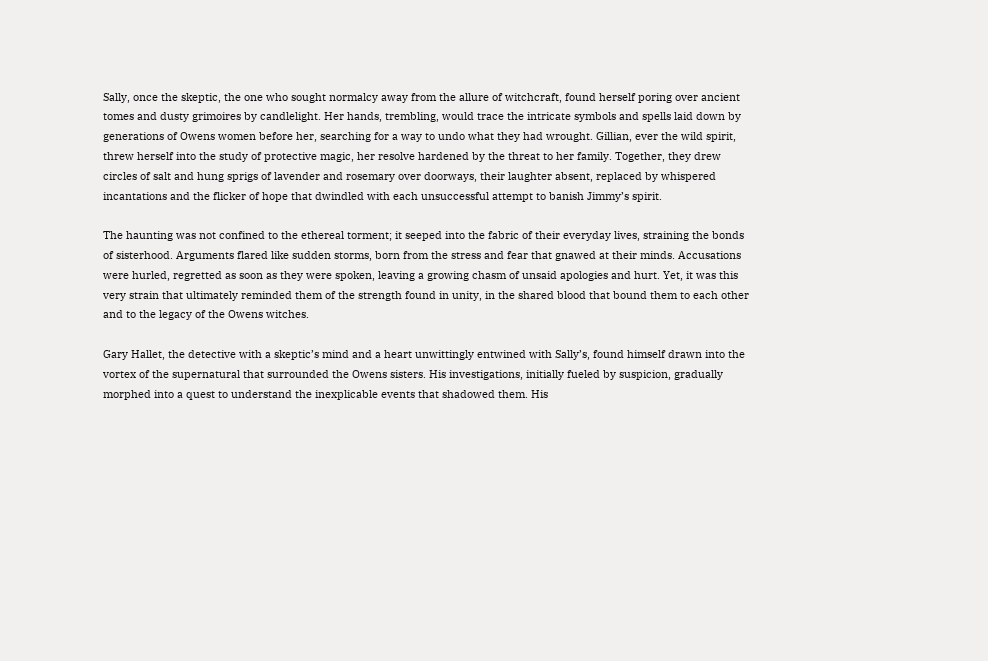Sally, once the skeptic, the one who sought normalcy away from the allure of witchcraft, found herself poring over ancient tomes and dusty grimoires by candlelight. Her hands, trembling, would trace the intricate symbols and spells laid down by generations of Owens women before her, searching for a way to undo what they had wrought. Gillian, ever the wild spirit, threw herself into the study of protective magic, her resolve hardened by the threat to her family. Together, they drew circles of salt and hung sprigs of lavender and rosemary over doorways, their laughter absent, replaced by whispered incantations and the flicker of hope that dwindled with each unsuccessful attempt to banish Jimmy’s spirit.

The haunting was not confined to the ethereal torment; it seeped into the fabric of their everyday lives, straining the bonds of sisterhood. Arguments flared like sudden storms, born from the stress and fear that gnawed at their minds. Accusations were hurled, regretted as soon as they were spoken, leaving a growing chasm of unsaid apologies and hurt. Yet, it was this very strain that ultimately reminded them of the strength found in unity, in the shared blood that bound them to each other and to the legacy of the Owens witches.

Gary Hallet, the detective with a skeptic’s mind and a heart unwittingly entwined with Sally’s, found himself drawn into the vortex of the supernatural that surrounded the Owens sisters. His investigations, initially fueled by suspicion, gradually morphed into a quest to understand the inexplicable events that shadowed them. His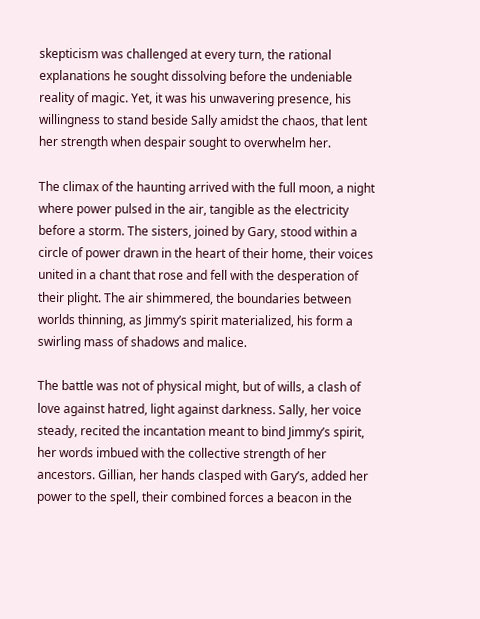skepticism was challenged at every turn, the rational explanations he sought dissolving before the undeniable reality of magic. Yet, it was his unwavering presence, his willingness to stand beside Sally amidst the chaos, that lent her strength when despair sought to overwhelm her.

The climax of the haunting arrived with the full moon, a night where power pulsed in the air, tangible as the electricity before a storm. The sisters, joined by Gary, stood within a circle of power drawn in the heart of their home, their voices united in a chant that rose and fell with the desperation of their plight. The air shimmered, the boundaries between worlds thinning, as Jimmy’s spirit materialized, his form a swirling mass of shadows and malice.

The battle was not of physical might, but of wills, a clash of love against hatred, light against darkness. Sally, her voice steady, recited the incantation meant to bind Jimmy’s spirit, her words imbued with the collective strength of her ancestors. Gillian, her hands clasped with Gary’s, added her power to the spell, their combined forces a beacon in the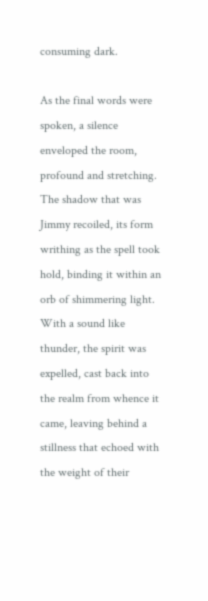consuming dark.

As the final words were spoken, a silence enveloped the room, profound and stretching. The shadow that was Jimmy recoiled, its form writhing as the spell took hold, binding it within an orb of shimmering light. With a sound like thunder, the spirit was expelled, cast back into the realm from whence it came, leaving behind a stillness that echoed with the weight of their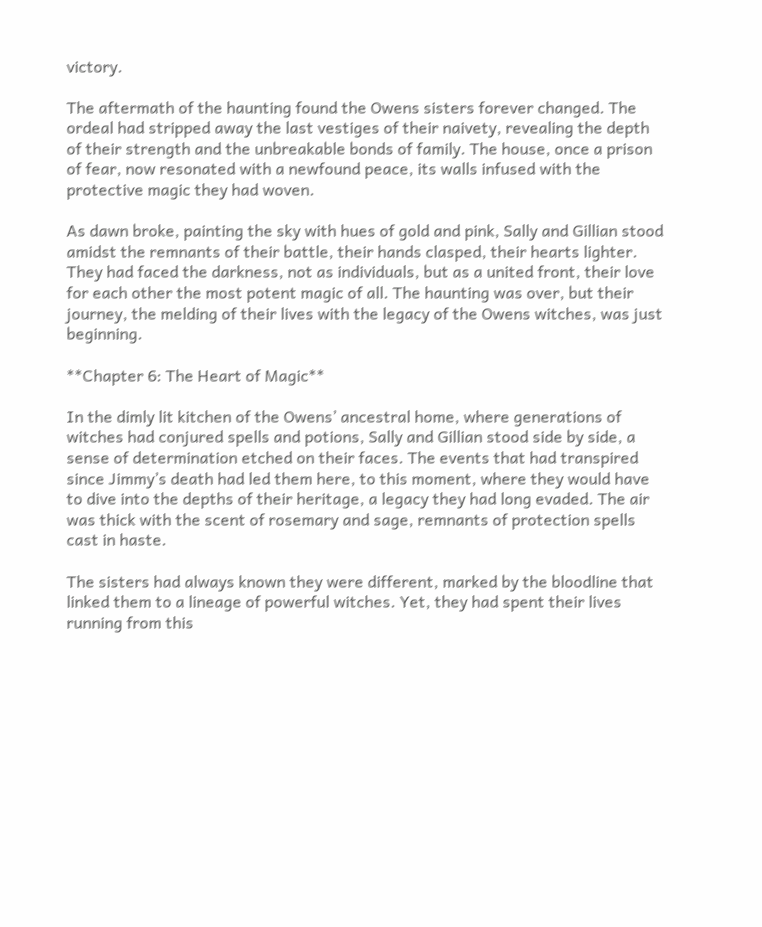victory.

The aftermath of the haunting found the Owens sisters forever changed. The ordeal had stripped away the last vestiges of their naivety, revealing the depth of their strength and the unbreakable bonds of family. The house, once a prison of fear, now resonated with a newfound peace, its walls infused with the protective magic they had woven.

As dawn broke, painting the sky with hues of gold and pink, Sally and Gillian stood amidst the remnants of their battle, their hands clasped, their hearts lighter. They had faced the darkness, not as individuals, but as a united front, their love for each other the most potent magic of all. The haunting was over, but their journey, the melding of their lives with the legacy of the Owens witches, was just beginning.

**Chapter 6: The Heart of Magic**

In the dimly lit kitchen of the Owens’ ancestral home, where generations of witches had conjured spells and potions, Sally and Gillian stood side by side, a sense of determination etched on their faces. The events that had transpired since Jimmy’s death had led them here, to this moment, where they would have to dive into the depths of their heritage, a legacy they had long evaded. The air was thick with the scent of rosemary and sage, remnants of protection spells cast in haste.

The sisters had always known they were different, marked by the bloodline that linked them to a lineage of powerful witches. Yet, they had spent their lives running from this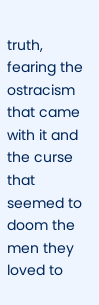truth, fearing the ostracism that came with it and the curse that seemed to doom the men they loved to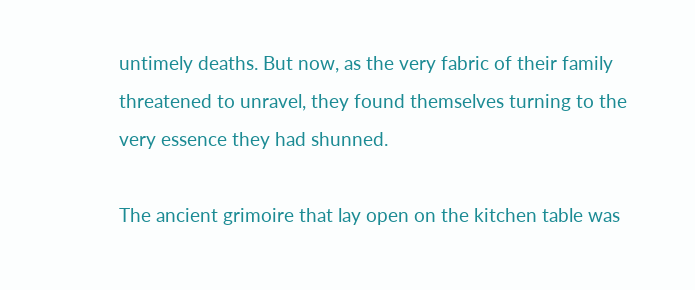untimely deaths. But now, as the very fabric of their family threatened to unravel, they found themselves turning to the very essence they had shunned.

The ancient grimoire that lay open on the kitchen table was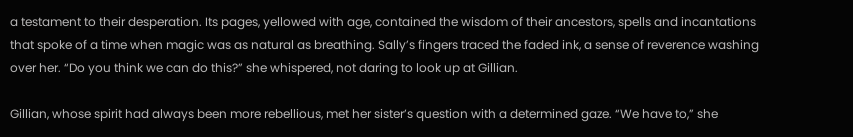a testament to their desperation. Its pages, yellowed with age, contained the wisdom of their ancestors, spells and incantations that spoke of a time when magic was as natural as breathing. Sally’s fingers traced the faded ink, a sense of reverence washing over her. “Do you think we can do this?” she whispered, not daring to look up at Gillian.

Gillian, whose spirit had always been more rebellious, met her sister’s question with a determined gaze. “We have to,” she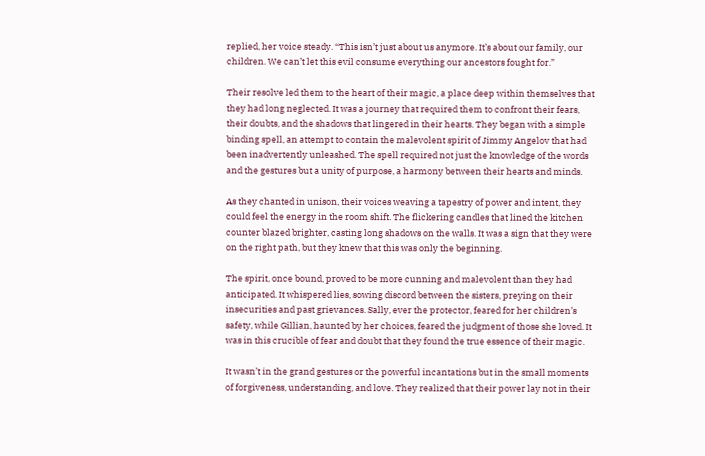replied, her voice steady. “This isn’t just about us anymore. It’s about our family, our children. We can’t let this evil consume everything our ancestors fought for.”

Their resolve led them to the heart of their magic, a place deep within themselves that they had long neglected. It was a journey that required them to confront their fears, their doubts, and the shadows that lingered in their hearts. They began with a simple binding spell, an attempt to contain the malevolent spirit of Jimmy Angelov that had been inadvertently unleashed. The spell required not just the knowledge of the words and the gestures but a unity of purpose, a harmony between their hearts and minds.

As they chanted in unison, their voices weaving a tapestry of power and intent, they could feel the energy in the room shift. The flickering candles that lined the kitchen counter blazed brighter, casting long shadows on the walls. It was a sign that they were on the right path, but they knew that this was only the beginning.

The spirit, once bound, proved to be more cunning and malevolent than they had anticipated. It whispered lies, sowing discord between the sisters, preying on their insecurities and past grievances. Sally, ever the protector, feared for her children’s safety, while Gillian, haunted by her choices, feared the judgment of those she loved. It was in this crucible of fear and doubt that they found the true essence of their magic.

It wasn’t in the grand gestures or the powerful incantations but in the small moments of forgiveness, understanding, and love. They realized that their power lay not in their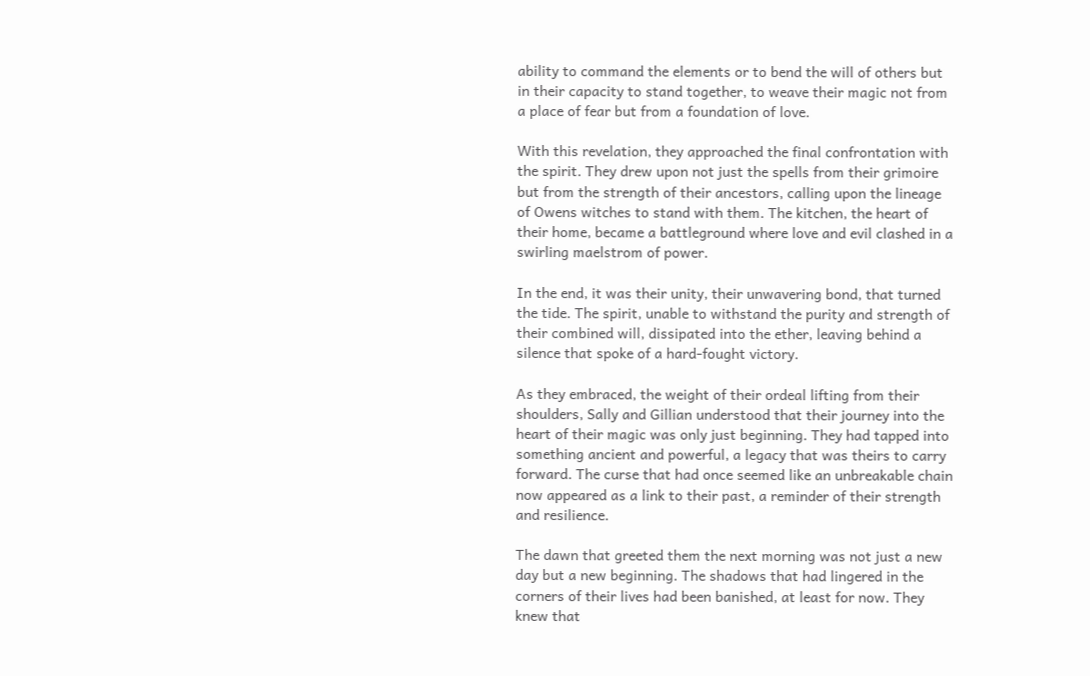ability to command the elements or to bend the will of others but in their capacity to stand together, to weave their magic not from a place of fear but from a foundation of love.

With this revelation, they approached the final confrontation with the spirit. They drew upon not just the spells from their grimoire but from the strength of their ancestors, calling upon the lineage of Owens witches to stand with them. The kitchen, the heart of their home, became a battleground where love and evil clashed in a swirling maelstrom of power.

In the end, it was their unity, their unwavering bond, that turned the tide. The spirit, unable to withstand the purity and strength of their combined will, dissipated into the ether, leaving behind a silence that spoke of a hard-fought victory.

As they embraced, the weight of their ordeal lifting from their shoulders, Sally and Gillian understood that their journey into the heart of their magic was only just beginning. They had tapped into something ancient and powerful, a legacy that was theirs to carry forward. The curse that had once seemed like an unbreakable chain now appeared as a link to their past, a reminder of their strength and resilience.

The dawn that greeted them the next morning was not just a new day but a new beginning. The shadows that had lingered in the corners of their lives had been banished, at least for now. They knew that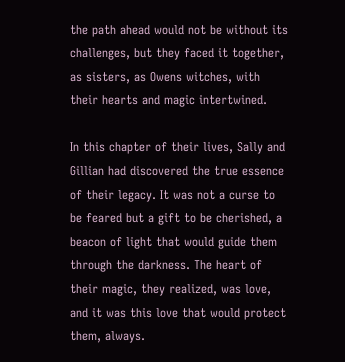the path ahead would not be without its challenges, but they faced it together, as sisters, as Owens witches, with their hearts and magic intertwined.

In this chapter of their lives, Sally and Gillian had discovered the true essence of their legacy. It was not a curse to be feared but a gift to be cherished, a beacon of light that would guide them through the darkness. The heart of their magic, they realized, was love, and it was this love that would protect them, always.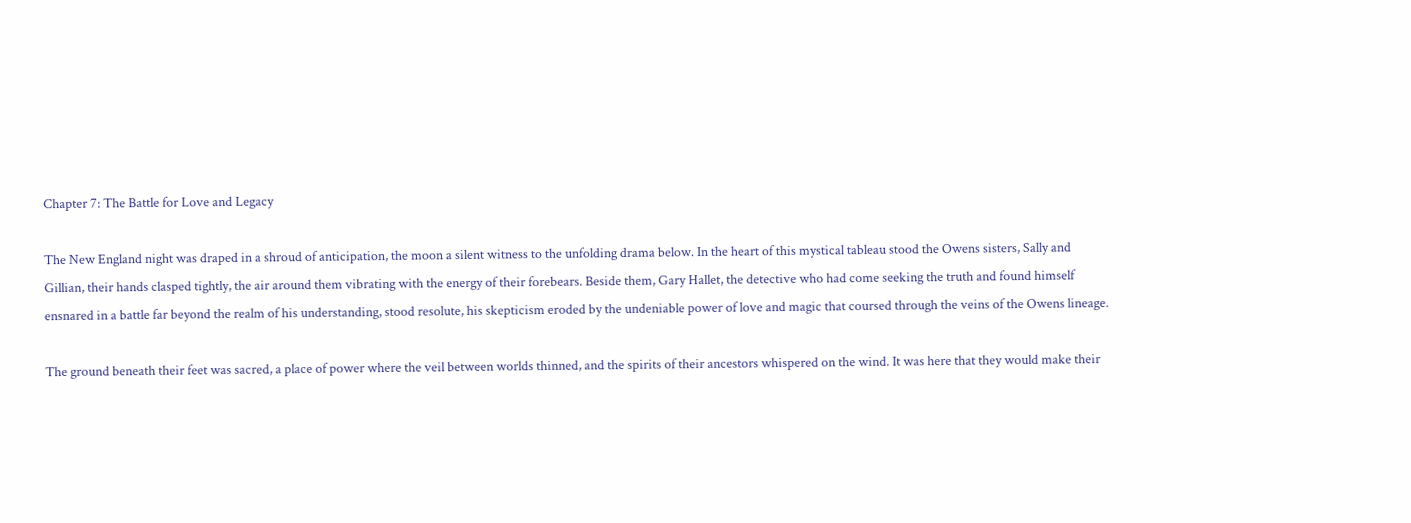Chapter 7: The Battle for Love and Legacy

The New England night was draped in a shroud of anticipation, the moon a silent witness to the unfolding drama below. In the heart of this mystical tableau stood the Owens sisters, Sally and Gillian, their hands clasped tightly, the air around them vibrating with the energy of their forebears. Beside them, Gary Hallet, the detective who had come seeking the truth and found himself ensnared in a battle far beyond the realm of his understanding, stood resolute, his skepticism eroded by the undeniable power of love and magic that coursed through the veins of the Owens lineage.

The ground beneath their feet was sacred, a place of power where the veil between worlds thinned, and the spirits of their ancestors whispered on the wind. It was here that they would make their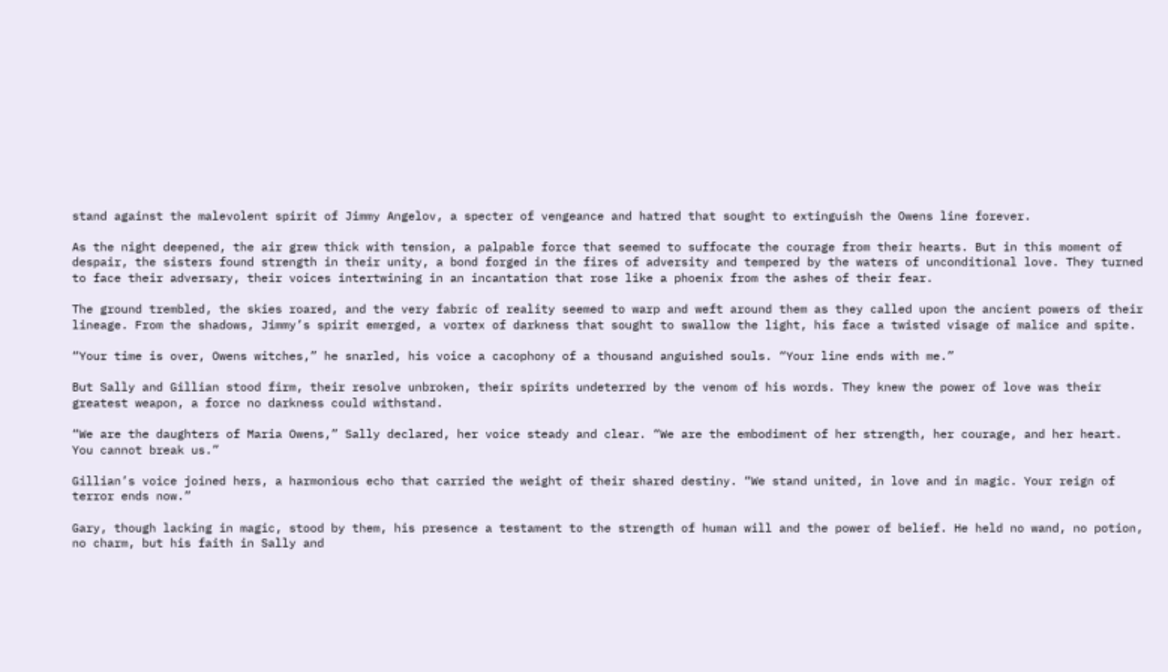stand against the malevolent spirit of Jimmy Angelov, a specter of vengeance and hatred that sought to extinguish the Owens line forever.

As the night deepened, the air grew thick with tension, a palpable force that seemed to suffocate the courage from their hearts. But in this moment of despair, the sisters found strength in their unity, a bond forged in the fires of adversity and tempered by the waters of unconditional love. They turned to face their adversary, their voices intertwining in an incantation that rose like a phoenix from the ashes of their fear.

The ground trembled, the skies roared, and the very fabric of reality seemed to warp and weft around them as they called upon the ancient powers of their lineage. From the shadows, Jimmy’s spirit emerged, a vortex of darkness that sought to swallow the light, his face a twisted visage of malice and spite.

“Your time is over, Owens witches,” he snarled, his voice a cacophony of a thousand anguished souls. “Your line ends with me.”

But Sally and Gillian stood firm, their resolve unbroken, their spirits undeterred by the venom of his words. They knew the power of love was their greatest weapon, a force no darkness could withstand.

“We are the daughters of Maria Owens,” Sally declared, her voice steady and clear. “We are the embodiment of her strength, her courage, and her heart. You cannot break us.”

Gillian’s voice joined hers, a harmonious echo that carried the weight of their shared destiny. “We stand united, in love and in magic. Your reign of terror ends now.”

Gary, though lacking in magic, stood by them, his presence a testament to the strength of human will and the power of belief. He held no wand, no potion, no charm, but his faith in Sally and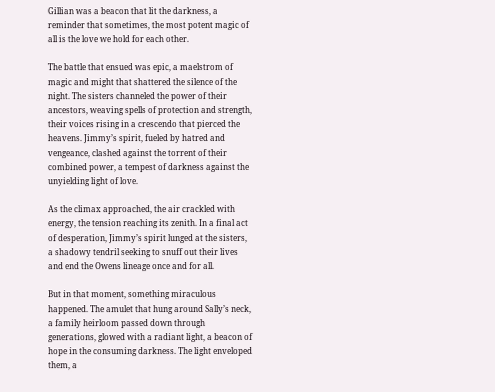Gillian was a beacon that lit the darkness, a reminder that sometimes, the most potent magic of all is the love we hold for each other.

The battle that ensued was epic, a maelstrom of magic and might that shattered the silence of the night. The sisters channeled the power of their ancestors, weaving spells of protection and strength, their voices rising in a crescendo that pierced the heavens. Jimmy’s spirit, fueled by hatred and vengeance, clashed against the torrent of their combined power, a tempest of darkness against the unyielding light of love.

As the climax approached, the air crackled with energy, the tension reaching its zenith. In a final act of desperation, Jimmy’s spirit lunged at the sisters, a shadowy tendril seeking to snuff out their lives and end the Owens lineage once and for all.

But in that moment, something miraculous happened. The amulet that hung around Sally’s neck, a family heirloom passed down through generations, glowed with a radiant light, a beacon of hope in the consuming darkness. The light enveloped them, a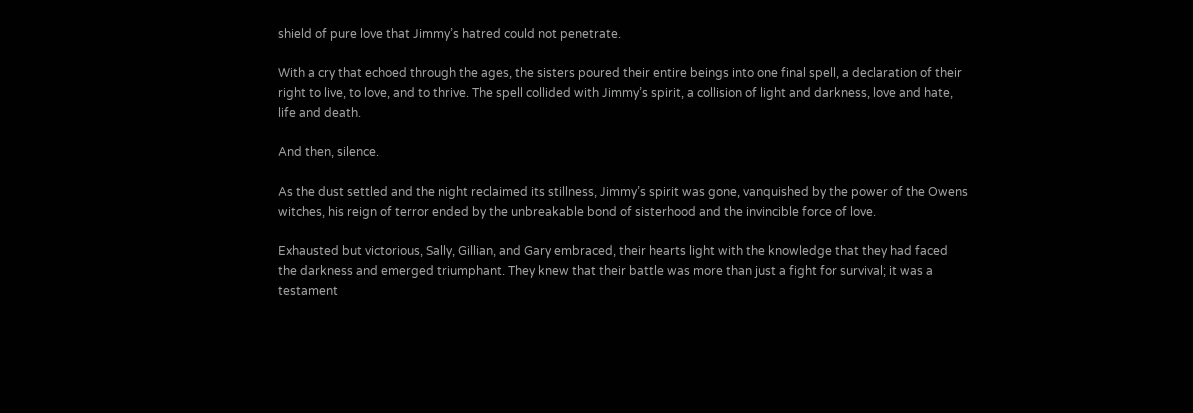shield of pure love that Jimmy’s hatred could not penetrate.

With a cry that echoed through the ages, the sisters poured their entire beings into one final spell, a declaration of their right to live, to love, and to thrive. The spell collided with Jimmy’s spirit, a collision of light and darkness, love and hate, life and death.

And then, silence.

As the dust settled and the night reclaimed its stillness, Jimmy’s spirit was gone, vanquished by the power of the Owens witches, his reign of terror ended by the unbreakable bond of sisterhood and the invincible force of love.

Exhausted but victorious, Sally, Gillian, and Gary embraced, their hearts light with the knowledge that they had faced the darkness and emerged triumphant. They knew that their battle was more than just a fight for survival; it was a testament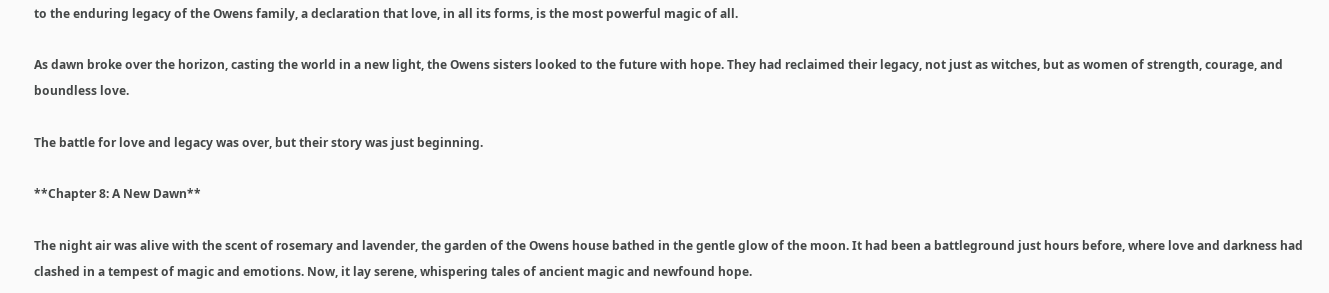to the enduring legacy of the Owens family, a declaration that love, in all its forms, is the most powerful magic of all.

As dawn broke over the horizon, casting the world in a new light, the Owens sisters looked to the future with hope. They had reclaimed their legacy, not just as witches, but as women of strength, courage, and boundless love.

The battle for love and legacy was over, but their story was just beginning.

**Chapter 8: A New Dawn**

The night air was alive with the scent of rosemary and lavender, the garden of the Owens house bathed in the gentle glow of the moon. It had been a battleground just hours before, where love and darkness had clashed in a tempest of magic and emotions. Now, it lay serene, whispering tales of ancient magic and newfound hope.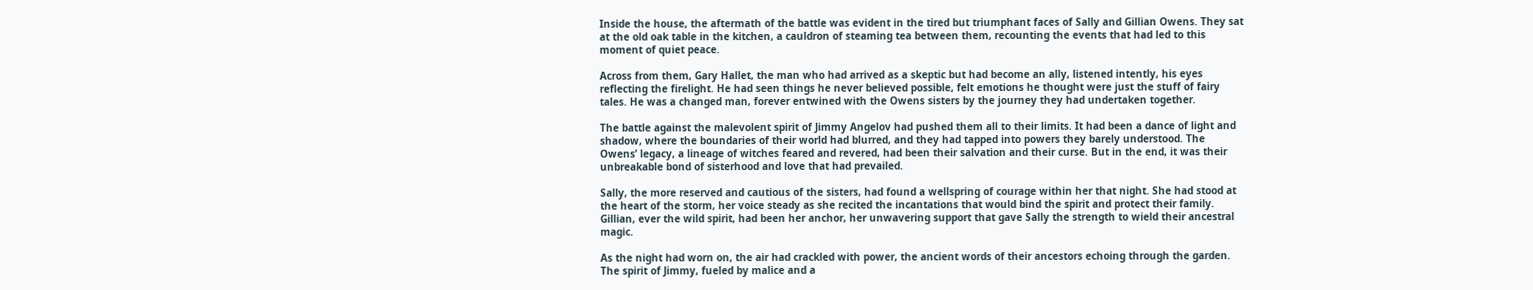Inside the house, the aftermath of the battle was evident in the tired but triumphant faces of Sally and Gillian Owens. They sat at the old oak table in the kitchen, a cauldron of steaming tea between them, recounting the events that had led to this moment of quiet peace.

Across from them, Gary Hallet, the man who had arrived as a skeptic but had become an ally, listened intently, his eyes reflecting the firelight. He had seen things he never believed possible, felt emotions he thought were just the stuff of fairy tales. He was a changed man, forever entwined with the Owens sisters by the journey they had undertaken together.

The battle against the malevolent spirit of Jimmy Angelov had pushed them all to their limits. It had been a dance of light and shadow, where the boundaries of their world had blurred, and they had tapped into powers they barely understood. The Owens’ legacy, a lineage of witches feared and revered, had been their salvation and their curse. But in the end, it was their unbreakable bond of sisterhood and love that had prevailed.

Sally, the more reserved and cautious of the sisters, had found a wellspring of courage within her that night. She had stood at the heart of the storm, her voice steady as she recited the incantations that would bind the spirit and protect their family. Gillian, ever the wild spirit, had been her anchor, her unwavering support that gave Sally the strength to wield their ancestral magic.

As the night had worn on, the air had crackled with power, the ancient words of their ancestors echoing through the garden. The spirit of Jimmy, fueled by malice and a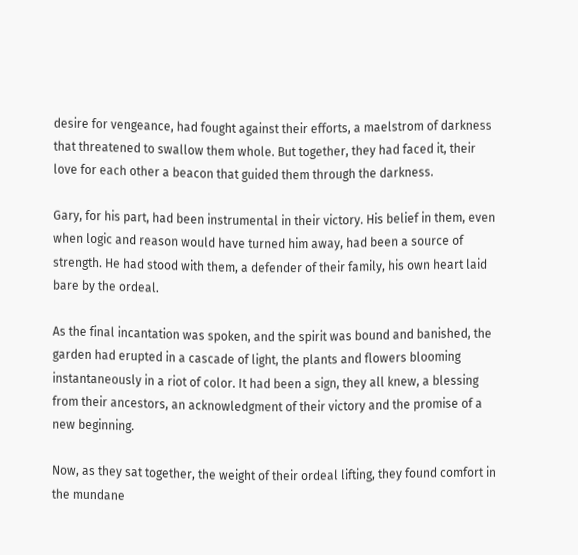desire for vengeance, had fought against their efforts, a maelstrom of darkness that threatened to swallow them whole. But together, they had faced it, their love for each other a beacon that guided them through the darkness.

Gary, for his part, had been instrumental in their victory. His belief in them, even when logic and reason would have turned him away, had been a source of strength. He had stood with them, a defender of their family, his own heart laid bare by the ordeal.

As the final incantation was spoken, and the spirit was bound and banished, the garden had erupted in a cascade of light, the plants and flowers blooming instantaneously in a riot of color. It had been a sign, they all knew, a blessing from their ancestors, an acknowledgment of their victory and the promise of a new beginning.

Now, as they sat together, the weight of their ordeal lifting, they found comfort in the mundane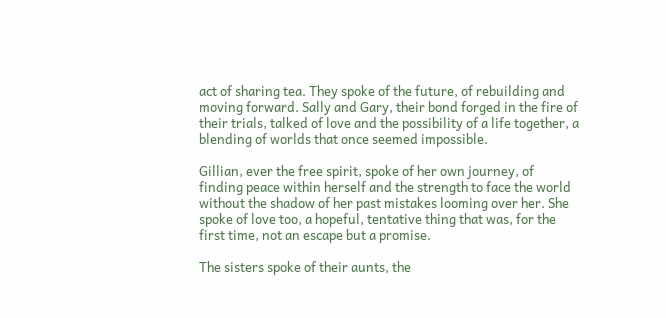act of sharing tea. They spoke of the future, of rebuilding and moving forward. Sally and Gary, their bond forged in the fire of their trials, talked of love and the possibility of a life together, a blending of worlds that once seemed impossible.

Gillian, ever the free spirit, spoke of her own journey, of finding peace within herself and the strength to face the world without the shadow of her past mistakes looming over her. She spoke of love too, a hopeful, tentative thing that was, for the first time, not an escape but a promise.

The sisters spoke of their aunts, the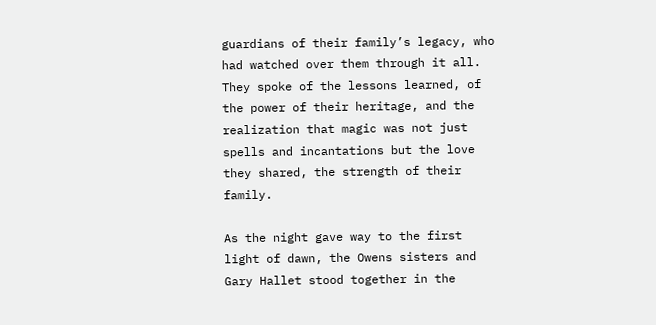guardians of their family’s legacy, who had watched over them through it all. They spoke of the lessons learned, of the power of their heritage, and the realization that magic was not just spells and incantations but the love they shared, the strength of their family.

As the night gave way to the first light of dawn, the Owens sisters and Gary Hallet stood together in the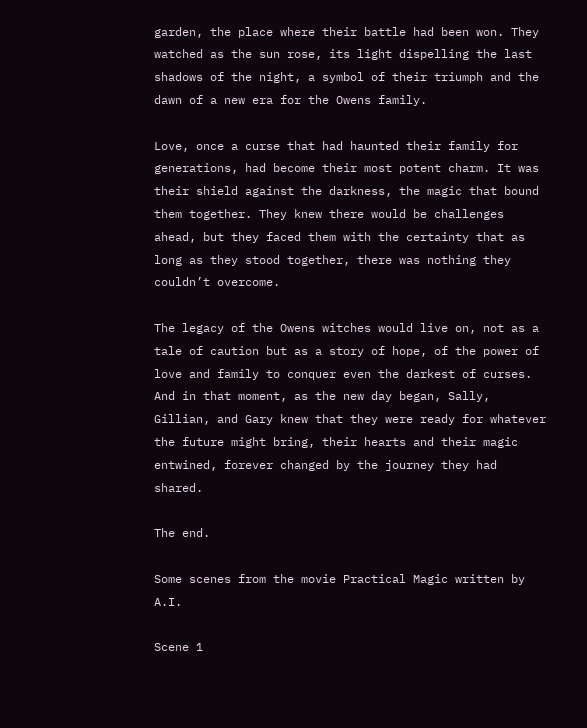garden, the place where their battle had been won. They watched as the sun rose, its light dispelling the last shadows of the night, a symbol of their triumph and the dawn of a new era for the Owens family.

Love, once a curse that had haunted their family for generations, had become their most potent charm. It was their shield against the darkness, the magic that bound them together. They knew there would be challenges ahead, but they faced them with the certainty that as long as they stood together, there was nothing they couldn’t overcome.

The legacy of the Owens witches would live on, not as a tale of caution but as a story of hope, of the power of love and family to conquer even the darkest of curses. And in that moment, as the new day began, Sally, Gillian, and Gary knew that they were ready for whatever the future might bring, their hearts and their magic entwined, forever changed by the journey they had shared.

The end.

Some scenes from the movie Practical Magic written by A.I.

Scene 1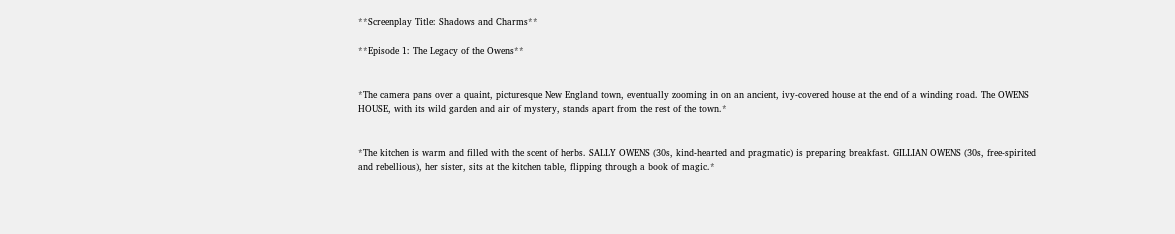**Screenplay Title: Shadows and Charms**

**Episode 1: The Legacy of the Owens**


*The camera pans over a quaint, picturesque New England town, eventually zooming in on an ancient, ivy-covered house at the end of a winding road. The OWENS HOUSE, with its wild garden and air of mystery, stands apart from the rest of the town.*


*The kitchen is warm and filled with the scent of herbs. SALLY OWENS (30s, kind-hearted and pragmatic) is preparing breakfast. GILLIAN OWENS (30s, free-spirited and rebellious), her sister, sits at the kitchen table, flipping through a book of magic.*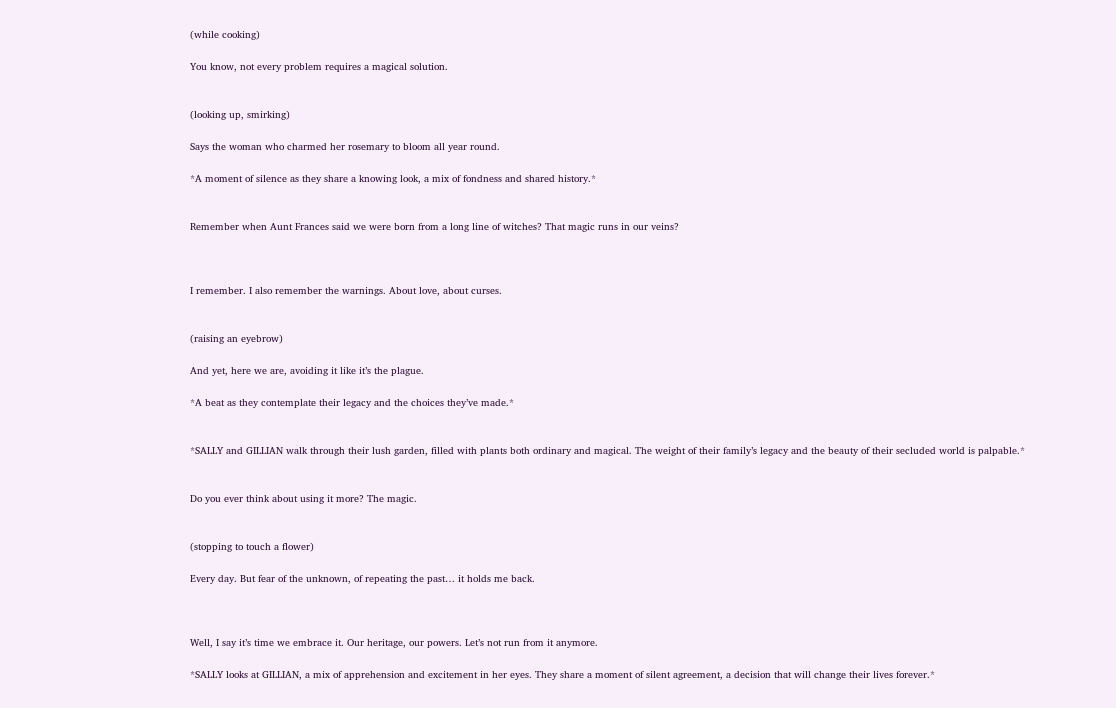(while cooking)

You know, not every problem requires a magical solution.


(looking up, smirking)

Says the woman who charmed her rosemary to bloom all year round.

*A moment of silence as they share a knowing look, a mix of fondness and shared history.*


Remember when Aunt Frances said we were born from a long line of witches? That magic runs in our veins?



I remember. I also remember the warnings. About love, about curses.


(raising an eyebrow)

And yet, here we are, avoiding it like it’s the plague.

*A beat as they contemplate their legacy and the choices they’ve made.*


*SALLY and GILLIAN walk through their lush garden, filled with plants both ordinary and magical. The weight of their family’s legacy and the beauty of their secluded world is palpable.*


Do you ever think about using it more? The magic.


(stopping to touch a flower)

Every day. But fear of the unknown, of repeating the past… it holds me back.



Well, I say it’s time we embrace it. Our heritage, our powers. Let’s not run from it anymore.

*SALLY looks at GILLIAN, a mix of apprehension and excitement in her eyes. They share a moment of silent agreement, a decision that will change their lives forever.*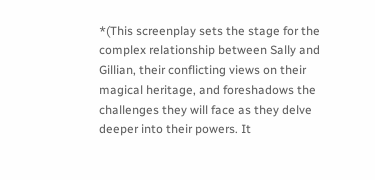*(This screenplay sets the stage for the complex relationship between Sally and Gillian, their conflicting views on their magical heritage, and foreshadows the challenges they will face as they delve deeper into their powers. It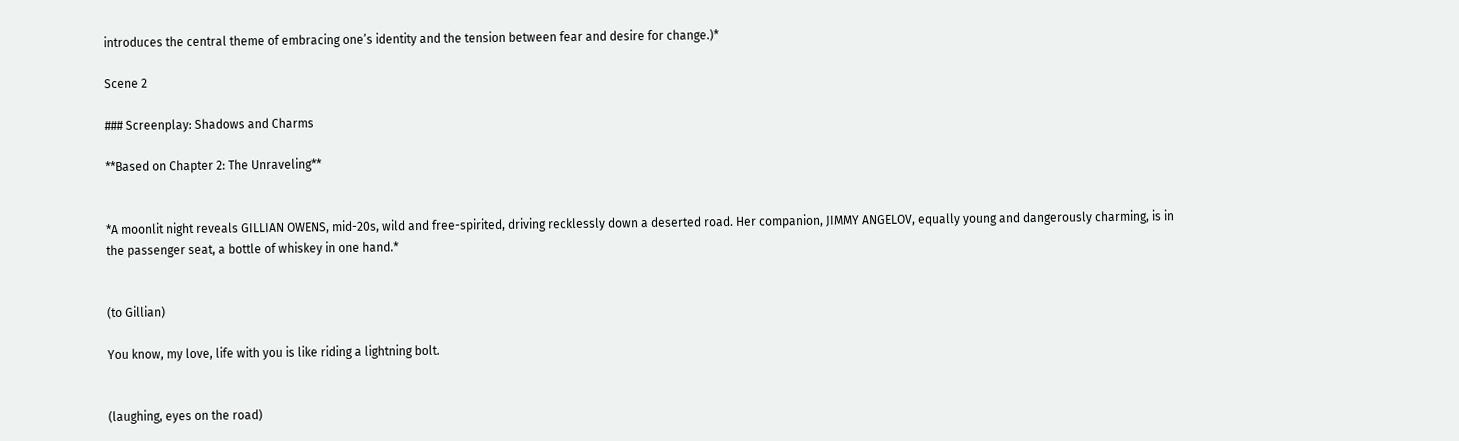introduces the central theme of embracing one’s identity and the tension between fear and desire for change.)*

Scene 2

### Screenplay: Shadows and Charms

**Based on Chapter 2: The Unraveling**


*A moonlit night reveals GILLIAN OWENS, mid-20s, wild and free-spirited, driving recklessly down a deserted road. Her companion, JIMMY ANGELOV, equally young and dangerously charming, is in the passenger seat, a bottle of whiskey in one hand.*


(to Gillian)

You know, my love, life with you is like riding a lightning bolt.


(laughing, eyes on the road)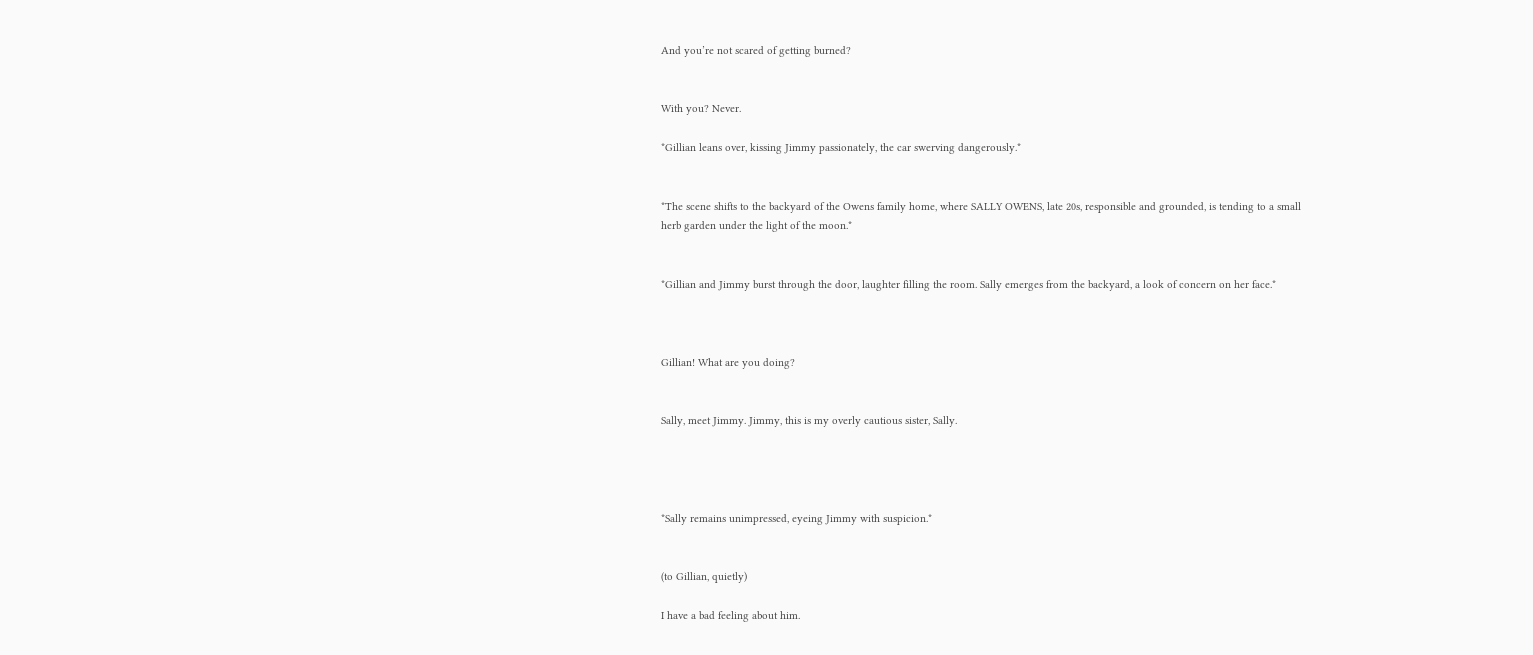And you’re not scared of getting burned?


With you? Never.

*Gillian leans over, kissing Jimmy passionately, the car swerving dangerously.*


*The scene shifts to the backyard of the Owens family home, where SALLY OWENS, late 20s, responsible and grounded, is tending to a small herb garden under the light of the moon.*


*Gillian and Jimmy burst through the door, laughter filling the room. Sally emerges from the backyard, a look of concern on her face.*



Gillian! What are you doing?


Sally, meet Jimmy. Jimmy, this is my overly cautious sister, Sally.




*Sally remains unimpressed, eyeing Jimmy with suspicion.*


(to Gillian, quietly)

I have a bad feeling about him.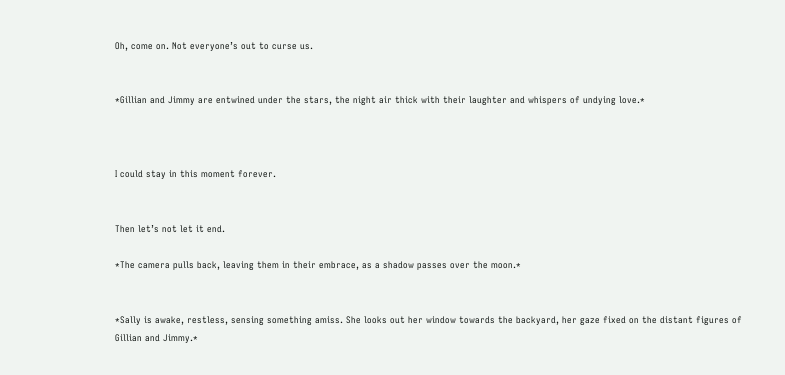Oh, come on. Not everyone’s out to curse us.


*Gillian and Jimmy are entwined under the stars, the night air thick with their laughter and whispers of undying love.*



I could stay in this moment forever.


Then let’s not let it end.

*The camera pulls back, leaving them in their embrace, as a shadow passes over the moon.*


*Sally is awake, restless, sensing something amiss. She looks out her window towards the backyard, her gaze fixed on the distant figures of Gillian and Jimmy.*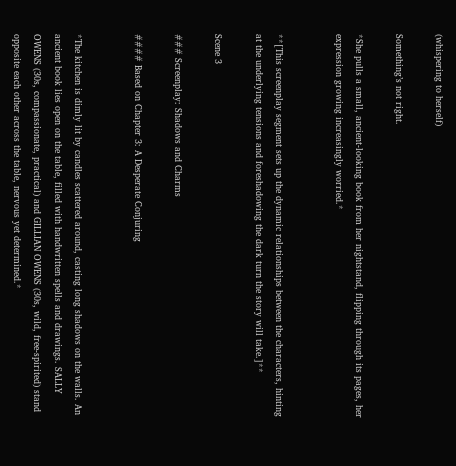(whispering to herself)

Something’s not right.

*She pulls a small, ancient-looking book from her nightstand, flipping through its pages, her expression growing increasingly worried.*


**[This screenplay segment sets up the dynamic relationships between the characters, hinting at the underlying tensions and foreshadowing the dark turn the story will take.]**

Scene 3

### Screenplay: Shadows and Charms

#### Based on Chapter 3: A Desperate Conjuring


*The kitchen is dimly lit by candles scattered around, casting long shadows on the walls. An ancient book lies open on the table, filled with handwritten spells and drawings. SALLY OWENS (30s, compassionate, practical) and GILLIAN OWENS (30s, wild, free-spirited) stand opposite each other across the table, nervous yet determined.*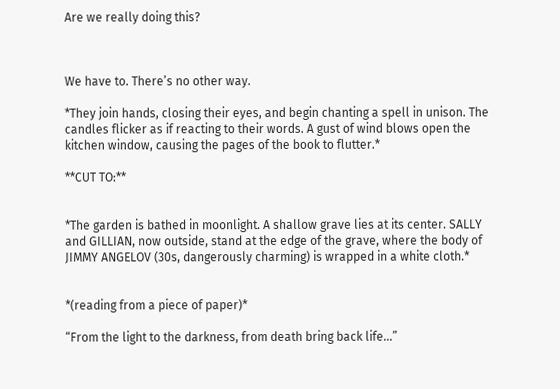Are we really doing this?



We have to. There’s no other way.

*They join hands, closing their eyes, and begin chanting a spell in unison. The candles flicker as if reacting to their words. A gust of wind blows open the kitchen window, causing the pages of the book to flutter.*

**CUT TO:**


*The garden is bathed in moonlight. A shallow grave lies at its center. SALLY and GILLIAN, now outside, stand at the edge of the grave, where the body of JIMMY ANGELOV (30s, dangerously charming) is wrapped in a white cloth.*


*(reading from a piece of paper)*

“From the light to the darkness, from death bring back life…”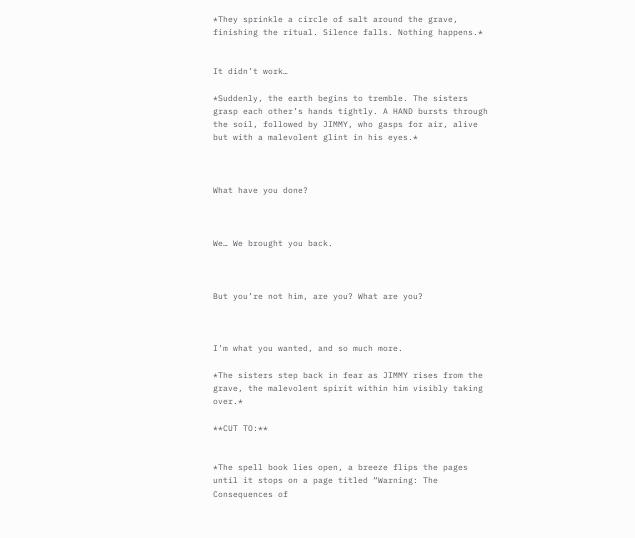*They sprinkle a circle of salt around the grave, finishing the ritual. Silence falls. Nothing happens.*


It didn’t work…

*Suddenly, the earth begins to tremble. The sisters grasp each other’s hands tightly. A HAND bursts through the soil, followed by JIMMY, who gasps for air, alive but with a malevolent glint in his eyes.*



What have you done?



We… We brought you back.



But you’re not him, are you? What are you?



I’m what you wanted, and so much more.

*The sisters step back in fear as JIMMY rises from the grave, the malevolent spirit within him visibly taking over.*

**CUT TO:**


*The spell book lies open, a breeze flips the pages until it stops on a page titled “Warning: The Consequences of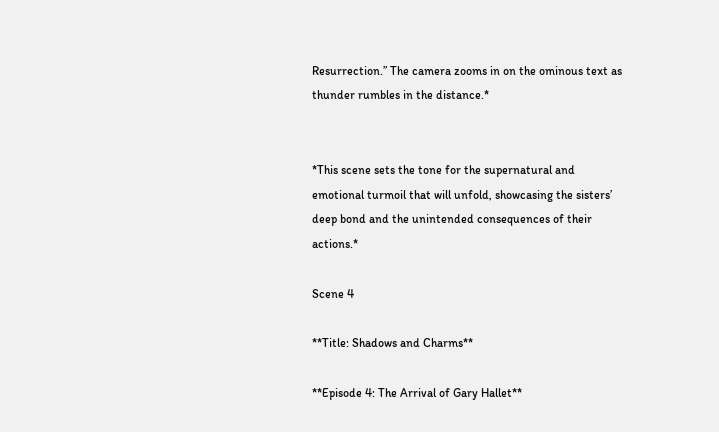Resurrection.” The camera zooms in on the ominous text as thunder rumbles in the distance.*


*This scene sets the tone for the supernatural and emotional turmoil that will unfold, showcasing the sisters’ deep bond and the unintended consequences of their actions.*

Scene 4

**Title: Shadows and Charms**

**Episode 4: The Arrival of Gary Hallet**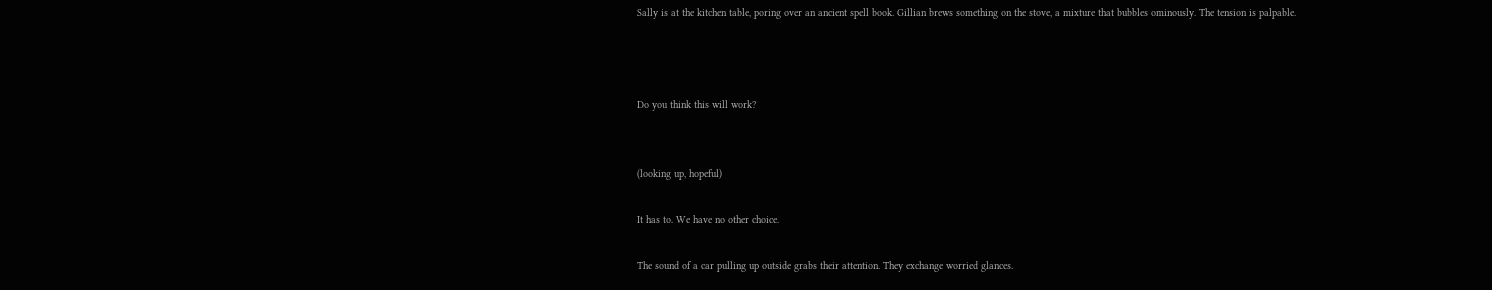Sally is at the kitchen table, poring over an ancient spell book. Gillian brews something on the stove, a mixture that bubbles ominously. The tension is palpable.



Do you think this will work?


(looking up, hopeful)

It has to. We have no other choice.

The sound of a car pulling up outside grabs their attention. They exchange worried glances.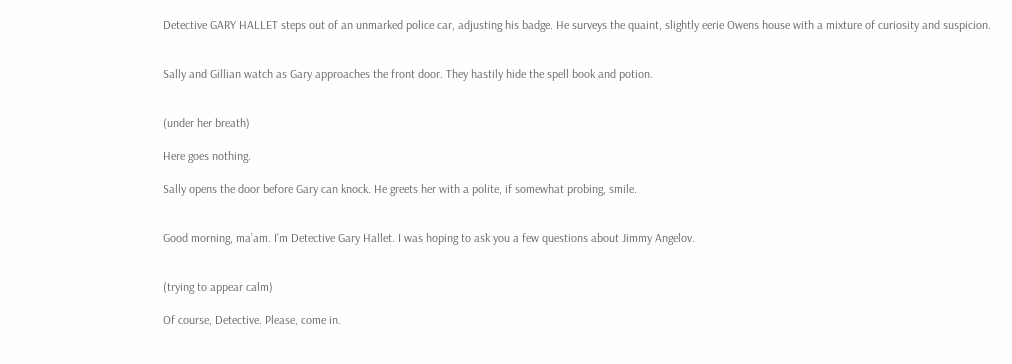Detective GARY HALLET steps out of an unmarked police car, adjusting his badge. He surveys the quaint, slightly eerie Owens house with a mixture of curiosity and suspicion.


Sally and Gillian watch as Gary approaches the front door. They hastily hide the spell book and potion.


(under her breath)

Here goes nothing.

Sally opens the door before Gary can knock. He greets her with a polite, if somewhat probing, smile.


Good morning, ma’am. I’m Detective Gary Hallet. I was hoping to ask you a few questions about Jimmy Angelov.


(trying to appear calm)

Of course, Detective. Please, come in.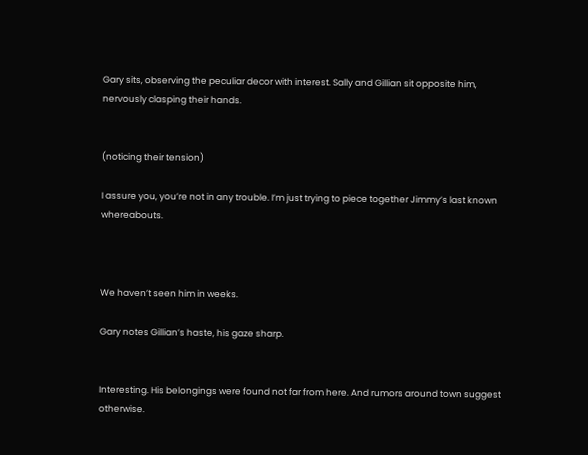Gary sits, observing the peculiar decor with interest. Sally and Gillian sit opposite him, nervously clasping their hands.


(noticing their tension)

I assure you, you’re not in any trouble. I’m just trying to piece together Jimmy’s last known whereabouts.



We haven’t seen him in weeks.

Gary notes Gillian’s haste, his gaze sharp.


Interesting. His belongings were found not far from here. And rumors around town suggest otherwise.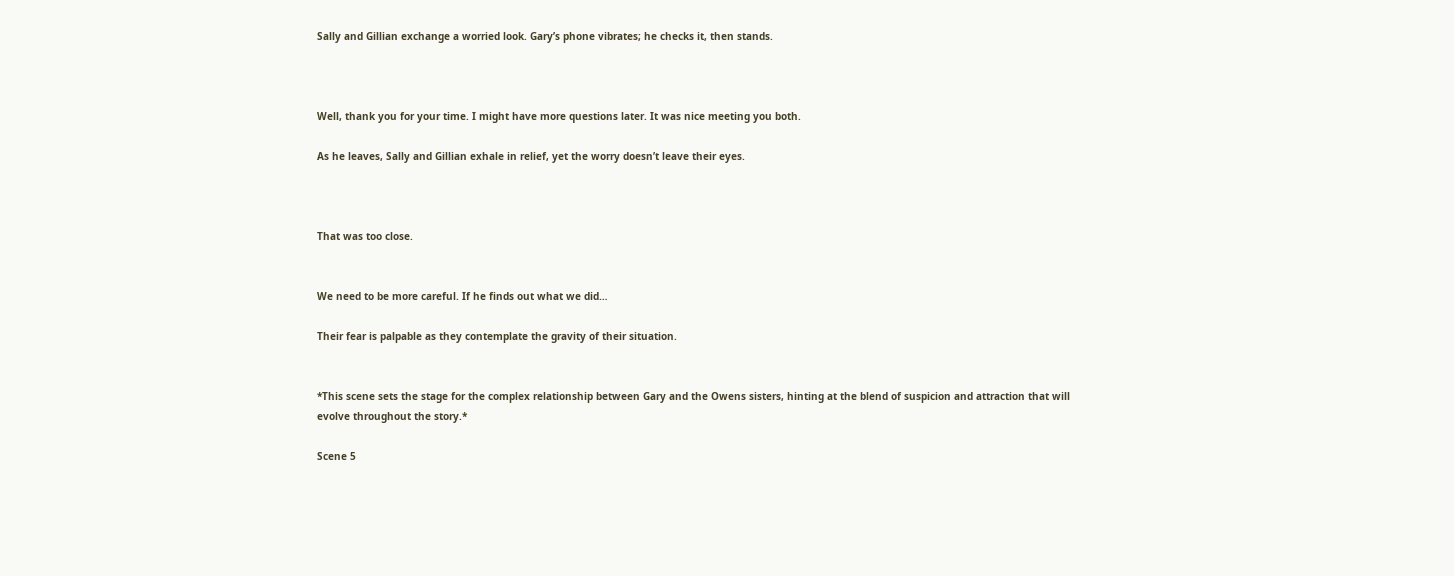Sally and Gillian exchange a worried look. Gary’s phone vibrates; he checks it, then stands.



Well, thank you for your time. I might have more questions later. It was nice meeting you both.

As he leaves, Sally and Gillian exhale in relief, yet the worry doesn’t leave their eyes.



That was too close.


We need to be more careful. If he finds out what we did…

Their fear is palpable as they contemplate the gravity of their situation.


*This scene sets the stage for the complex relationship between Gary and the Owens sisters, hinting at the blend of suspicion and attraction that will evolve throughout the story.*

Scene 5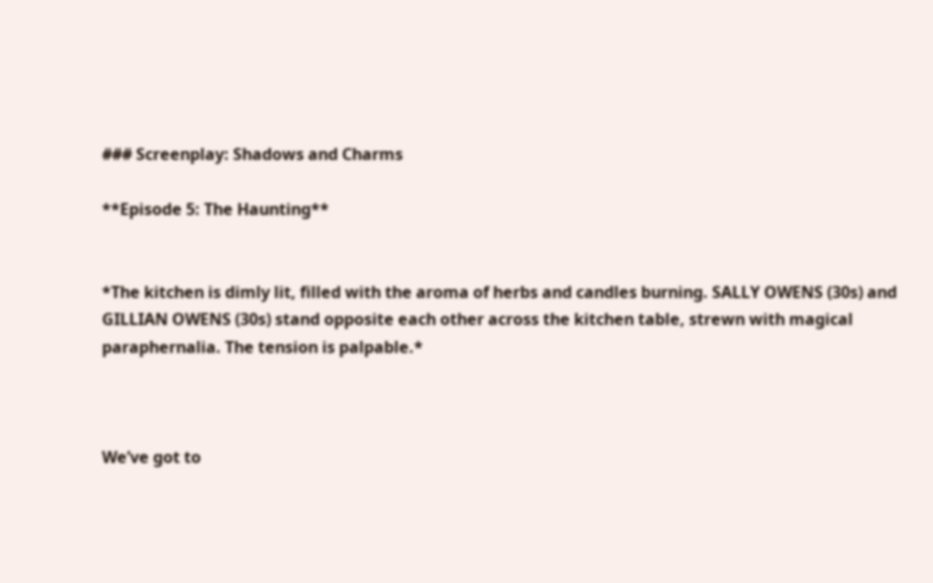### Screenplay: Shadows and Charms

**Episode 5: The Haunting**


*The kitchen is dimly lit, filled with the aroma of herbs and candles burning. SALLY OWENS (30s) and GILLIAN OWENS (30s) stand opposite each other across the kitchen table, strewn with magical paraphernalia. The tension is palpable.*



We’ve got to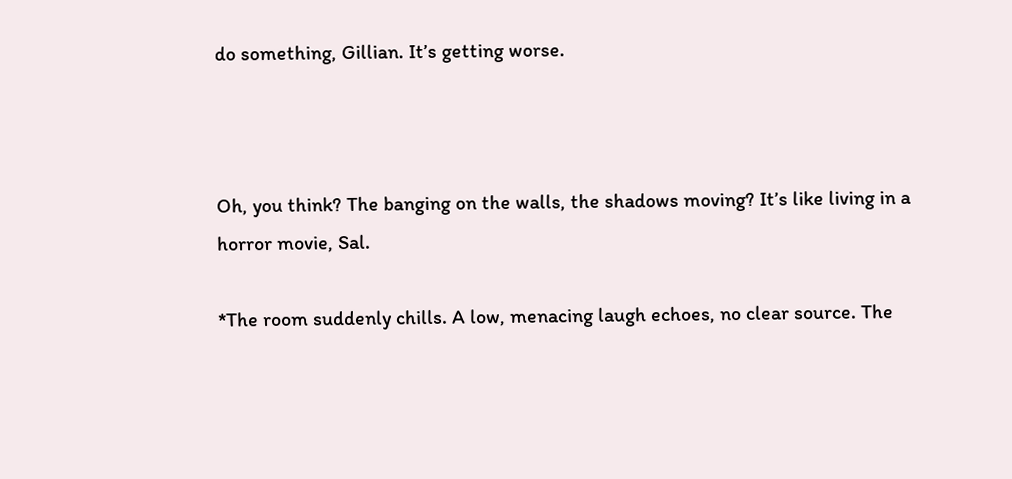do something, Gillian. It’s getting worse.



Oh, you think? The banging on the walls, the shadows moving? It’s like living in a horror movie, Sal.

*The room suddenly chills. A low, menacing laugh echoes, no clear source. The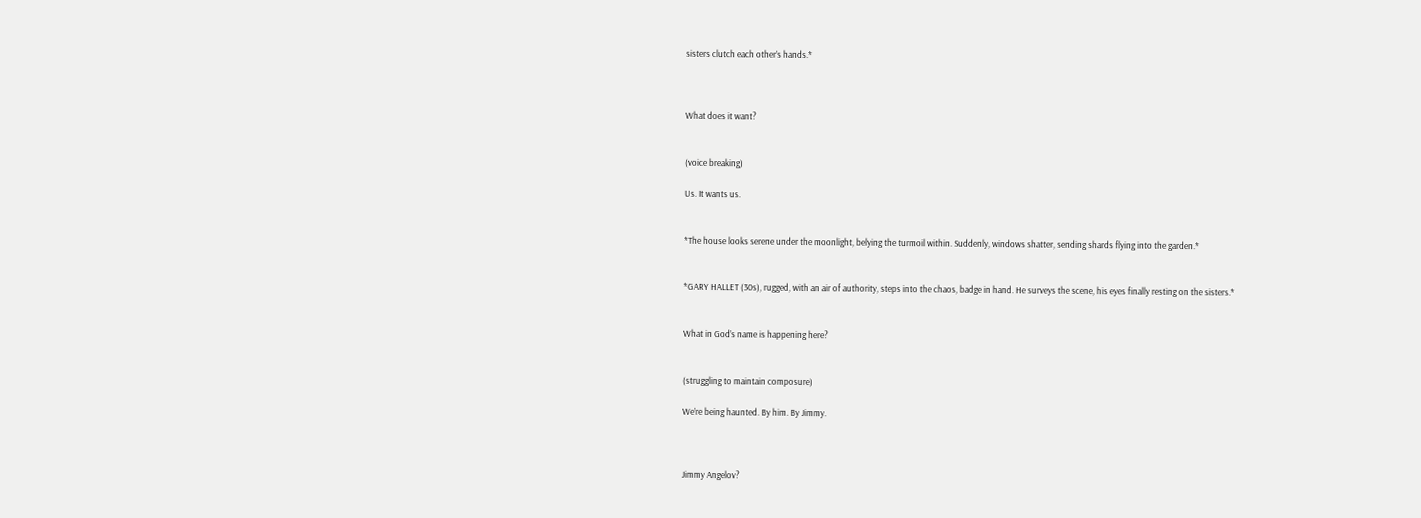sisters clutch each other’s hands.*



What does it want?


(voice breaking)

Us. It wants us.


*The house looks serene under the moonlight, belying the turmoil within. Suddenly, windows shatter, sending shards flying into the garden.*


*GARY HALLET (30s), rugged, with an air of authority, steps into the chaos, badge in hand. He surveys the scene, his eyes finally resting on the sisters.*


What in God’s name is happening here?


(struggling to maintain composure)

We’re being haunted. By him. By Jimmy.



Jimmy Angelov?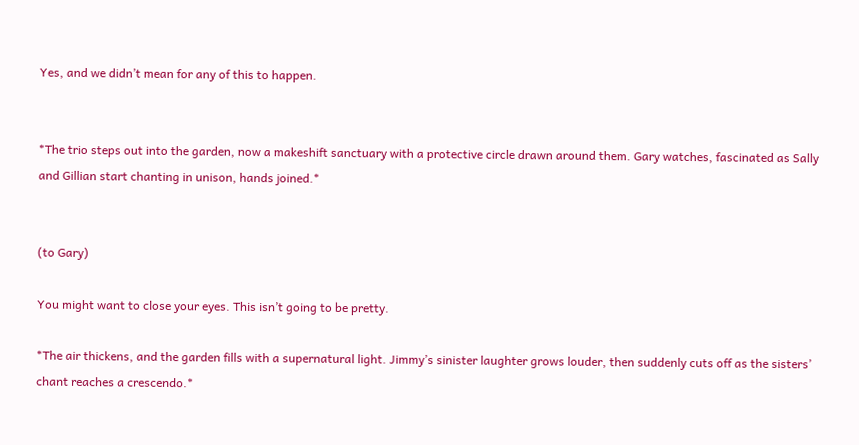Yes, and we didn’t mean for any of this to happen.


*The trio steps out into the garden, now a makeshift sanctuary with a protective circle drawn around them. Gary watches, fascinated as Sally and Gillian start chanting in unison, hands joined.*


(to Gary)

You might want to close your eyes. This isn’t going to be pretty.

*The air thickens, and the garden fills with a supernatural light. Jimmy’s sinister laughter grows louder, then suddenly cuts off as the sisters’ chant reaches a crescendo.*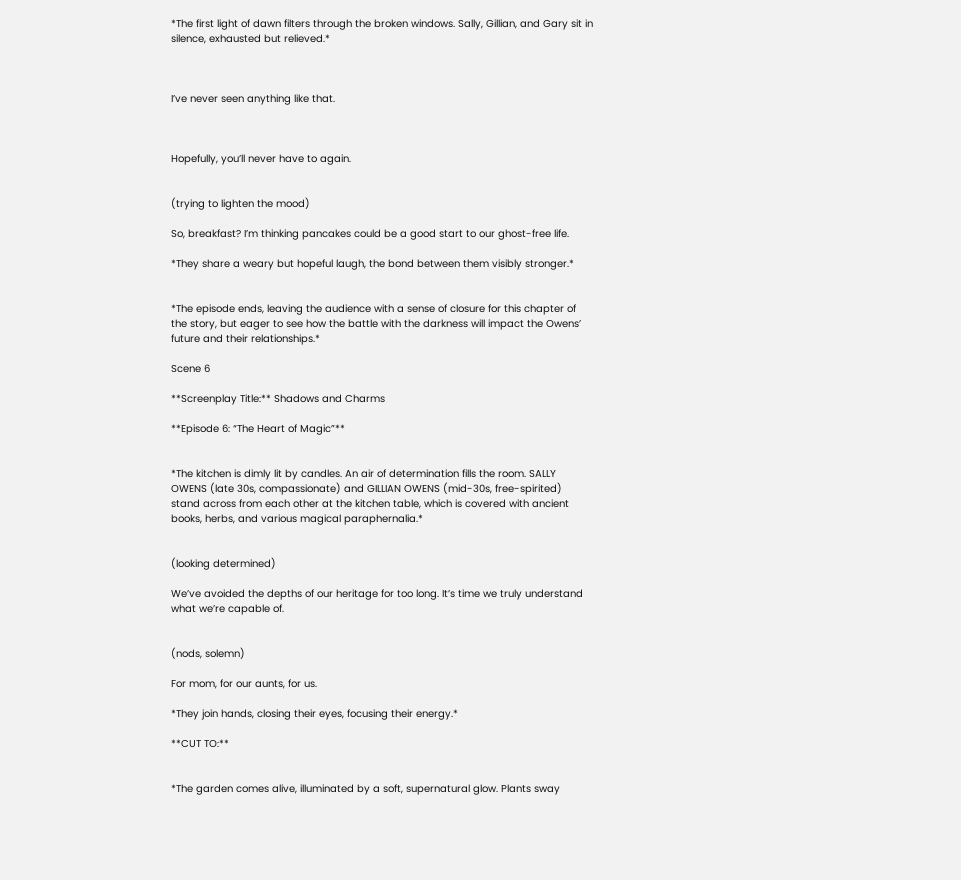*The first light of dawn filters through the broken windows. Sally, Gillian, and Gary sit in silence, exhausted but relieved.*



I’ve never seen anything like that.



Hopefully, you’ll never have to again.


(trying to lighten the mood)

So, breakfast? I’m thinking pancakes could be a good start to our ghost-free life.

*They share a weary but hopeful laugh, the bond between them visibly stronger.*


*The episode ends, leaving the audience with a sense of closure for this chapter of the story, but eager to see how the battle with the darkness will impact the Owens’ future and their relationships.*

Scene 6

**Screenplay Title:** Shadows and Charms

**Episode 6: “The Heart of Magic”**


*The kitchen is dimly lit by candles. An air of determination fills the room. SALLY OWENS (late 30s, compassionate) and GILLIAN OWENS (mid-30s, free-spirited) stand across from each other at the kitchen table, which is covered with ancient books, herbs, and various magical paraphernalia.*


(looking determined)

We’ve avoided the depths of our heritage for too long. It’s time we truly understand what we’re capable of.


(nods, solemn)

For mom, for our aunts, for us.

*They join hands, closing their eyes, focusing their energy.*

**CUT TO:**


*The garden comes alive, illuminated by a soft, supernatural glow. Plants sway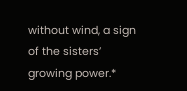without wind, a sign of the sisters’ growing power.*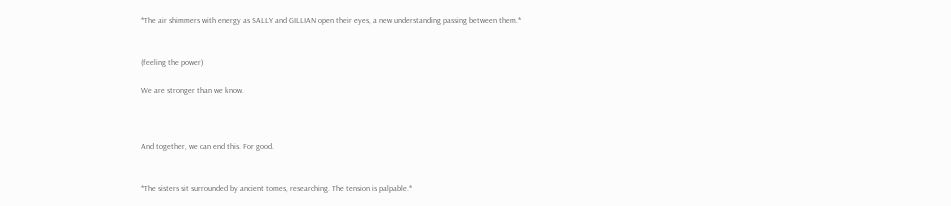*The air shimmers with energy as SALLY and GILLIAN open their eyes, a new understanding passing between them.*


(feeling the power)

We are stronger than we know.



And together, we can end this. For good.


*The sisters sit surrounded by ancient tomes, researching. The tension is palpable.*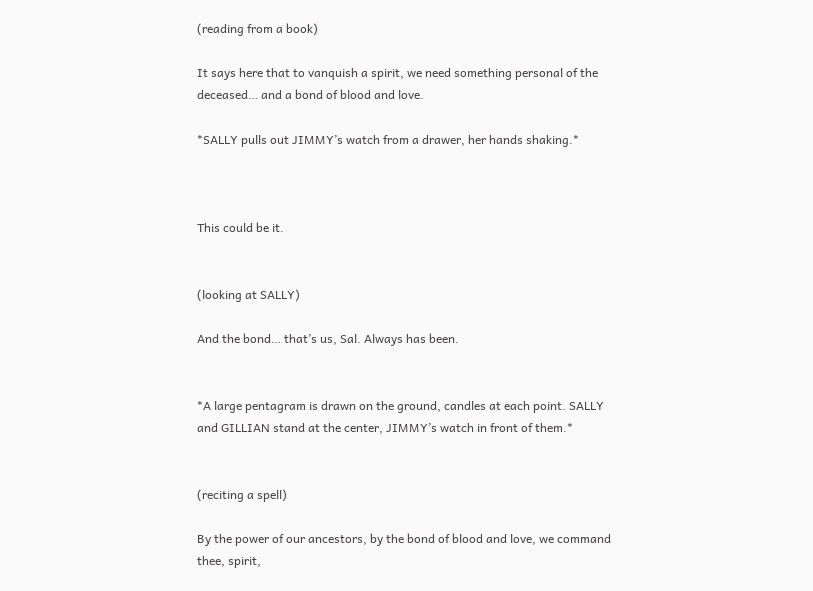(reading from a book)

It says here that to vanquish a spirit, we need something personal of the deceased… and a bond of blood and love.

*SALLY pulls out JIMMY’s watch from a drawer, her hands shaking.*



This could be it.


(looking at SALLY)

And the bond… that’s us, Sal. Always has been.


*A large pentagram is drawn on the ground, candles at each point. SALLY and GILLIAN stand at the center, JIMMY’s watch in front of them.*


(reciting a spell)

By the power of our ancestors, by the bond of blood and love, we command thee, spirit,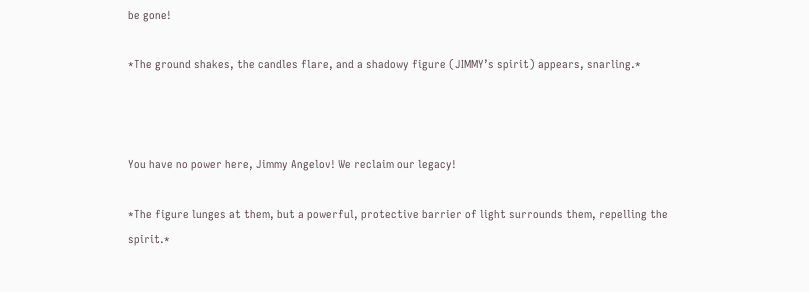be gone!

*The ground shakes, the candles flare, and a shadowy figure (JIMMY’s spirit) appears, snarling.*



You have no power here, Jimmy Angelov! We reclaim our legacy!

*The figure lunges at them, but a powerful, protective barrier of light surrounds them, repelling the spirit.*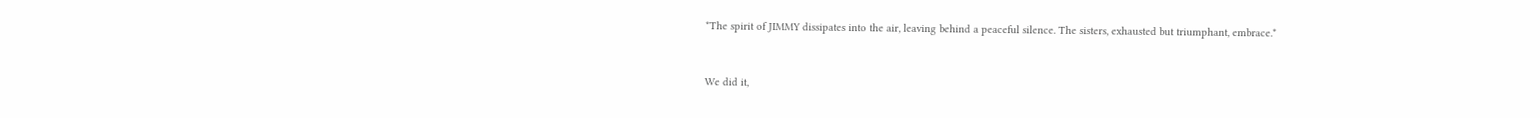*The spirit of JIMMY dissipates into the air, leaving behind a peaceful silence. The sisters, exhausted but triumphant, embrace.*



We did it,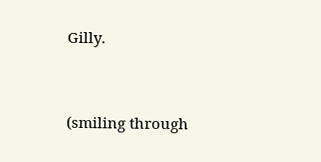Gilly.


(smiling through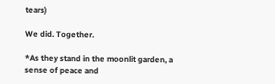tears)

We did. Together.

*As they stand in the moonlit garden, a sense of peace and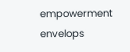empowerment envelops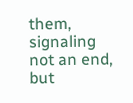them, signaling not an end, but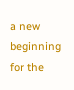a new beginning for the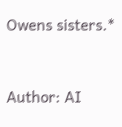Owens sisters.*


Author: AI